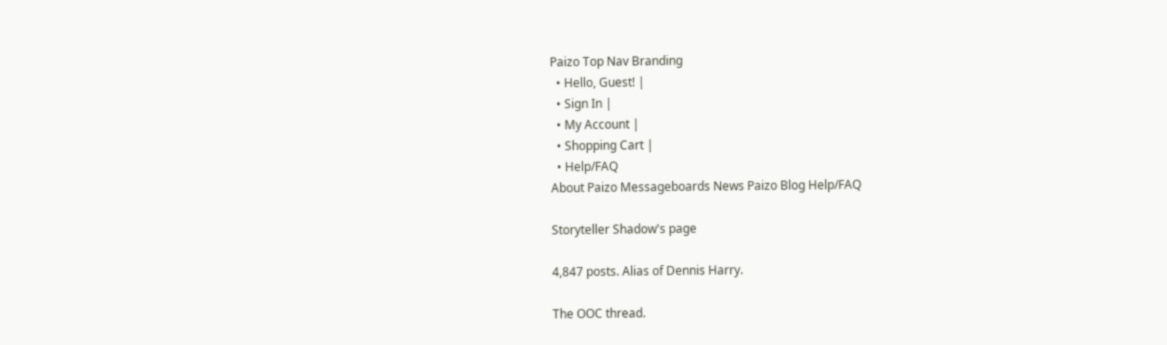Paizo Top Nav Branding
  • Hello, Guest! |
  • Sign In |
  • My Account |
  • Shopping Cart |
  • Help/FAQ
About Paizo Messageboards News Paizo Blog Help/FAQ

Storyteller Shadow's page

4,847 posts. Alias of Dennis Harry.

The OOC thread.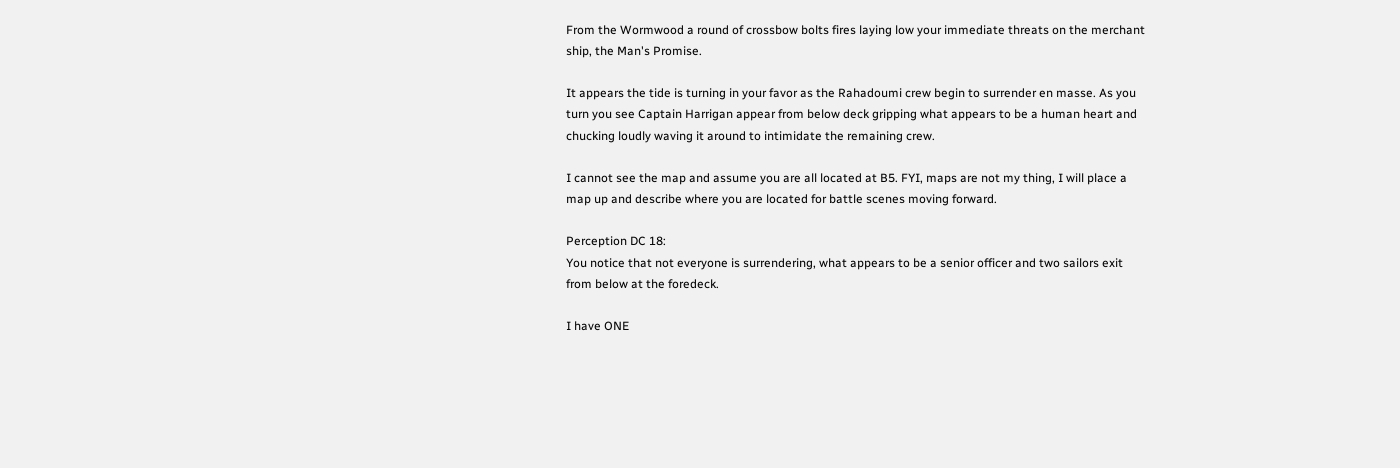From the Wormwood a round of crossbow bolts fires laying low your immediate threats on the merchant ship, the Man's Promise.

It appears the tide is turning in your favor as the Rahadoumi crew begin to surrender en masse. As you turn you see Captain Harrigan appear from below deck gripping what appears to be a human heart and chucking loudly waving it around to intimidate the remaining crew.

I cannot see the map and assume you are all located at B5. FYI, maps are not my thing, I will place a map up and describe where you are located for battle scenes moving forward.

Perception DC 18:
You notice that not everyone is surrendering, what appears to be a senior officer and two sailors exit from below at the foredeck.

I have ONE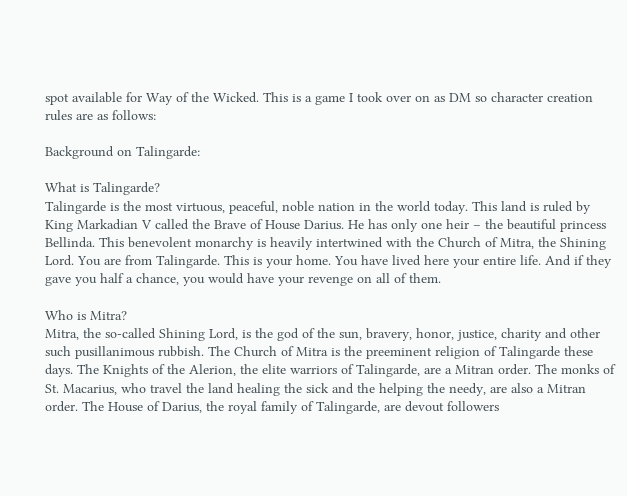spot available for Way of the Wicked. This is a game I took over on as DM so character creation rules are as follows:

Background on Talingarde:

What is Talingarde?
Talingarde is the most virtuous, peaceful, noble nation in the world today. This land is ruled by King Markadian V called the Brave of House Darius. He has only one heir – the beautiful princess Bellinda. This benevolent monarchy is heavily intertwined with the Church of Mitra, the Shining Lord. You are from Talingarde. This is your home. You have lived here your entire life. And if they gave you half a chance, you would have your revenge on all of them.

Who is Mitra?
Mitra, the so-called Shining Lord, is the god of the sun, bravery, honor, justice, charity and other such pusillanimous rubbish. The Church of Mitra is the preeminent religion of Talingarde these days. The Knights of the Alerion, the elite warriors of Talingarde, are a Mitran order. The monks of St. Macarius, who travel the land healing the sick and the helping the needy, are also a Mitran order. The House of Darius, the royal family of Talingarde, are devout followers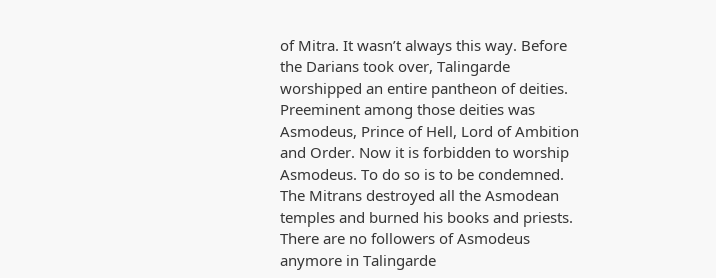of Mitra. It wasn’t always this way. Before the Darians took over, Talingarde worshipped an entire pantheon of deities. Preeminent among those deities was Asmodeus, Prince of Hell, Lord of Ambition and Order. Now it is forbidden to worship Asmodeus. To do so is to be condemned. The Mitrans destroyed all the Asmodean temples and burned his books and priests. There are no followers of Asmodeus anymore in Talingarde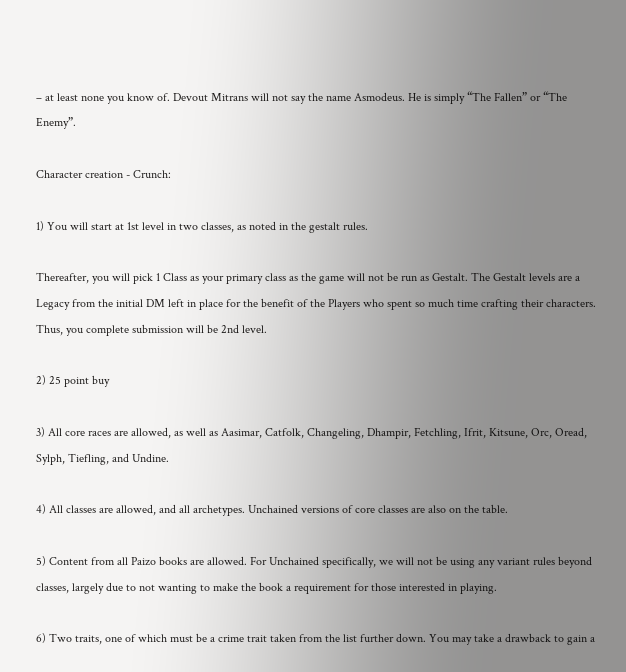– at least none you know of. Devout Mitrans will not say the name Asmodeus. He is simply “The Fallen” or “The Enemy”.

Character creation - Crunch:

1) You will start at 1st level in two classes, as noted in the gestalt rules.

Thereafter, you will pick 1 Class as your primary class as the game will not be run as Gestalt. The Gestalt levels are a Legacy from the initial DM left in place for the benefit of the Players who spent so much time crafting their characters. Thus, you complete submission will be 2nd level.

2) 25 point buy

3) All core races are allowed, as well as Aasimar, Catfolk, Changeling, Dhampir, Fetchling, Ifrit, Kitsune, Orc, Oread, Sylph, Tiefling, and Undine.

4) All classes are allowed, and all archetypes. Unchained versions of core classes are also on the table.

5) Content from all Paizo books are allowed. For Unchained specifically, we will not be using any variant rules beyond classes, largely due to not wanting to make the book a requirement for those interested in playing.

6) Two traits, one of which must be a crime trait taken from the list further down. You may take a drawback to gain a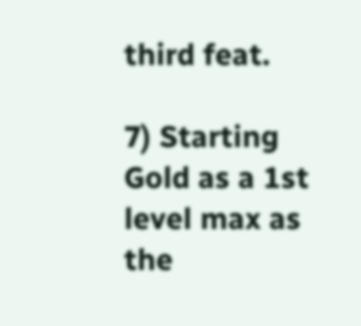third feat.

7) Starting Gold as a 1st level max as the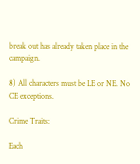break out has already taken place in the campaign.

8) All characters must be LE or NE. No CE exceptions.

Crime Traits:

Each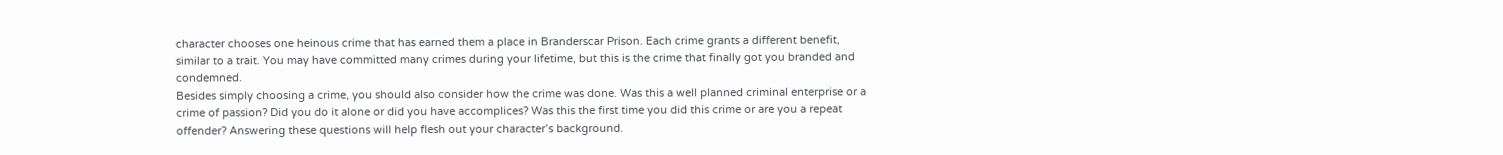character chooses one heinous crime that has earned them a place in Branderscar Prison. Each crime grants a different benefit, similar to a trait. You may have committed many crimes during your lifetime, but this is the crime that finally got you branded and condemned.
Besides simply choosing a crime, you should also consider how the crime was done. Was this a well planned criminal enterprise or a crime of passion? Did you do it alone or did you have accomplices? Was this the first time you did this crime or are you a repeat offender? Answering these questions will help flesh out your character’s background.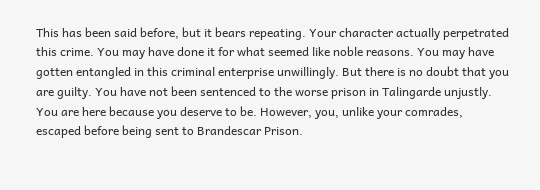This has been said before, but it bears repeating. Your character actually perpetrated this crime. You may have done it for what seemed like noble reasons. You may have gotten entangled in this criminal enterprise unwillingly. But there is no doubt that you are guilty. You have not been sentenced to the worse prison in Talingarde unjustly. You are here because you deserve to be. However, you, unlike your comrades, escaped before being sent to Brandescar Prison.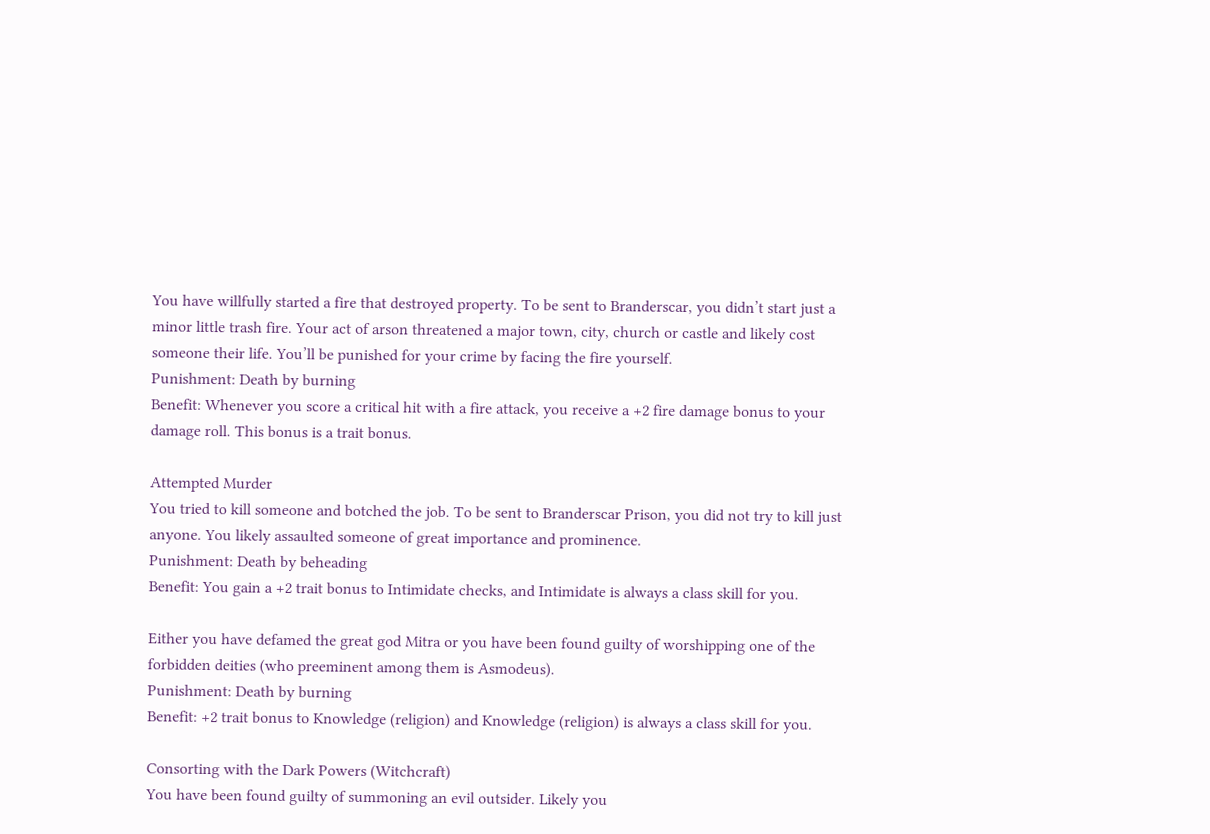You have willfully started a fire that destroyed property. To be sent to Branderscar, you didn’t start just a minor little trash fire. Your act of arson threatened a major town, city, church or castle and likely cost someone their life. You’ll be punished for your crime by facing the fire yourself.
Punishment: Death by burning
Benefit: Whenever you score a critical hit with a fire attack, you receive a +2 fire damage bonus to your damage roll. This bonus is a trait bonus.

Attempted Murder
You tried to kill someone and botched the job. To be sent to Branderscar Prison, you did not try to kill just anyone. You likely assaulted someone of great importance and prominence.
Punishment: Death by beheading
Benefit: You gain a +2 trait bonus to Intimidate checks, and Intimidate is always a class skill for you.

Either you have defamed the great god Mitra or you have been found guilty of worshipping one of the forbidden deities (who preeminent among them is Asmodeus).
Punishment: Death by burning
Benefit: +2 trait bonus to Knowledge (religion) and Knowledge (religion) is always a class skill for you.

Consorting with the Dark Powers (Witchcraft)
You have been found guilty of summoning an evil outsider. Likely you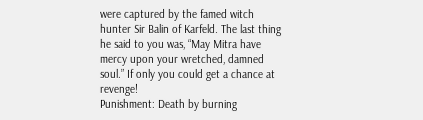were captured by the famed witch hunter Sir Balin of Karfeld. The last thing he said to you was, “May Mitra have mercy upon your wretched, damned soul.” If only you could get a chance at revenge!
Punishment: Death by burning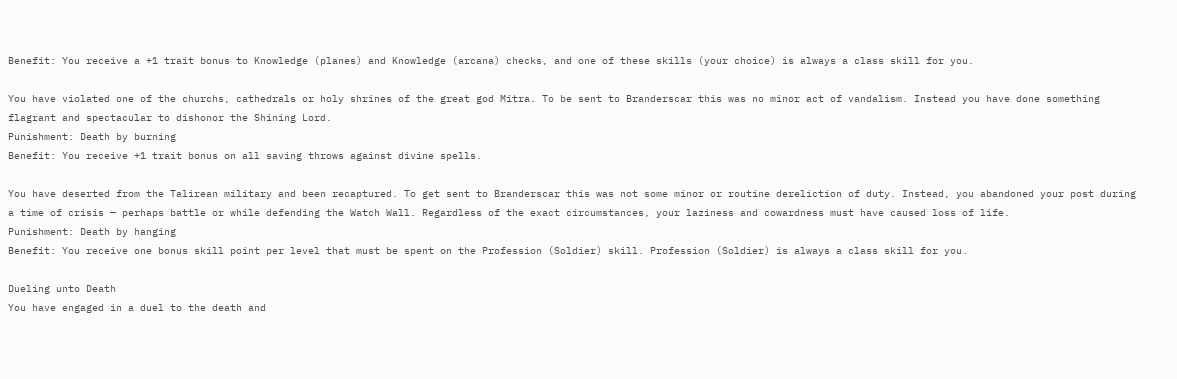Benefit: You receive a +1 trait bonus to Knowledge (planes) and Knowledge (arcana) checks, and one of these skills (your choice) is always a class skill for you.

You have violated one of the churchs, cathedrals or holy shrines of the great god Mitra. To be sent to Branderscar this was no minor act of vandalism. Instead you have done something flagrant and spectacular to dishonor the Shining Lord.
Punishment: Death by burning
Benefit: You receive +1 trait bonus on all saving throws against divine spells.

You have deserted from the Talirean military and been recaptured. To get sent to Branderscar this was not some minor or routine dereliction of duty. Instead, you abandoned your post during a time of crisis — perhaps battle or while defending the Watch Wall. Regardless of the exact circumstances, your laziness and cowardness must have caused loss of life.
Punishment: Death by hanging
Benefit: You receive one bonus skill point per level that must be spent on the Profession (Soldier) skill. Profession (Soldier) is always a class skill for you.

Dueling unto Death
You have engaged in a duel to the death and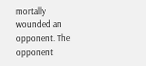mortally wounded an opponent. The opponent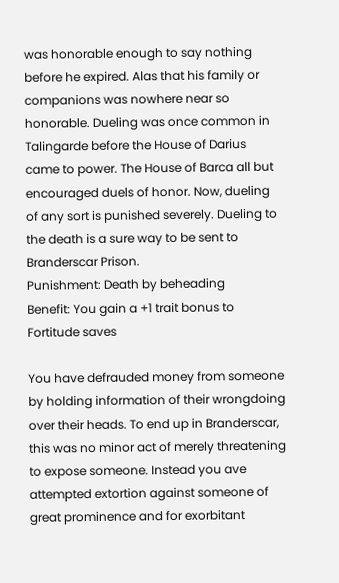was honorable enough to say nothing before he expired. Alas that his family or companions was nowhere near so honorable. Dueling was once common in Talingarde before the House of Darius came to power. The House of Barca all but encouraged duels of honor. Now, dueling of any sort is punished severely. Dueling to the death is a sure way to be sent to Branderscar Prison.
Punishment: Death by beheading
Benefit: You gain a +1 trait bonus to Fortitude saves

You have defrauded money from someone by holding information of their wrongdoing over their heads. To end up in Branderscar, this was no minor act of merely threatening to expose someone. Instead you ave attempted extortion against someone of great prominence and for exorbitant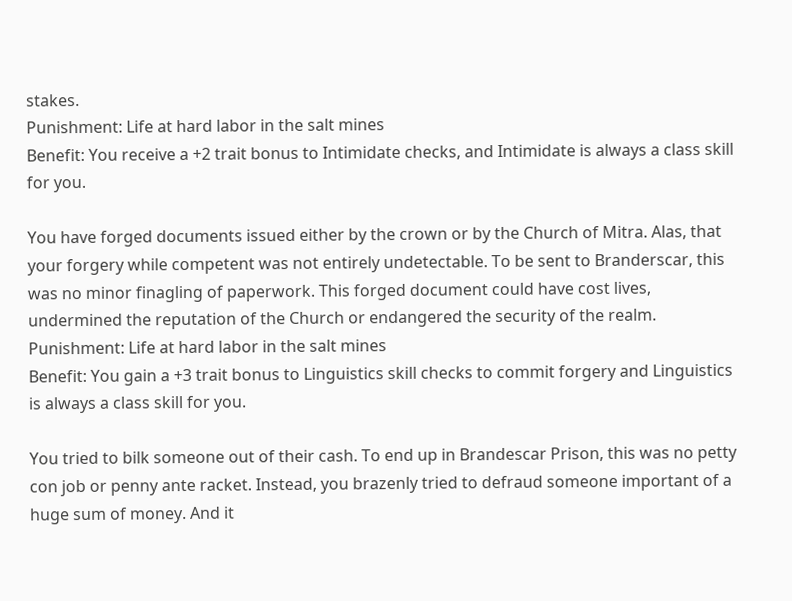stakes.
Punishment: Life at hard labor in the salt mines
Benefit: You receive a +2 trait bonus to Intimidate checks, and Intimidate is always a class skill for you.

You have forged documents issued either by the crown or by the Church of Mitra. Alas, that your forgery while competent was not entirely undetectable. To be sent to Branderscar, this was no minor finagling of paperwork. This forged document could have cost lives, undermined the reputation of the Church or endangered the security of the realm.
Punishment: Life at hard labor in the salt mines
Benefit: You gain a +3 trait bonus to Linguistics skill checks to commit forgery and Linguistics is always a class skill for you.

You tried to bilk someone out of their cash. To end up in Brandescar Prison, this was no petty con job or penny ante racket. Instead, you brazenly tried to defraud someone important of a huge sum of money. And it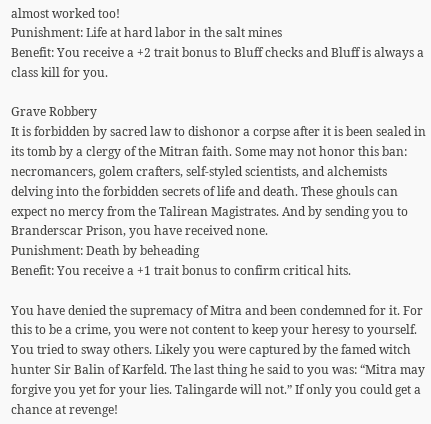almost worked too!
Punishment: Life at hard labor in the salt mines
Benefit: You receive a +2 trait bonus to Bluff checks and Bluff is always a class kill for you.

Grave Robbery
It is forbidden by sacred law to dishonor a corpse after it is been sealed in its tomb by a clergy of the Mitran faith. Some may not honor this ban: necromancers, golem crafters, self-styled scientists, and alchemists delving into the forbidden secrets of life and death. These ghouls can expect no mercy from the Talirean Magistrates. And by sending you to Branderscar Prison, you have received none.
Punishment: Death by beheading
Benefit: You receive a +1 trait bonus to confirm critical hits.

You have denied the supremacy of Mitra and been condemned for it. For this to be a crime, you were not content to keep your heresy to yourself. You tried to sway others. Likely you were captured by the famed witch hunter Sir Balin of Karfeld. The last thing he said to you was: “Mitra may forgive you yet for your lies. Talingarde will not.” If only you could get a chance at revenge!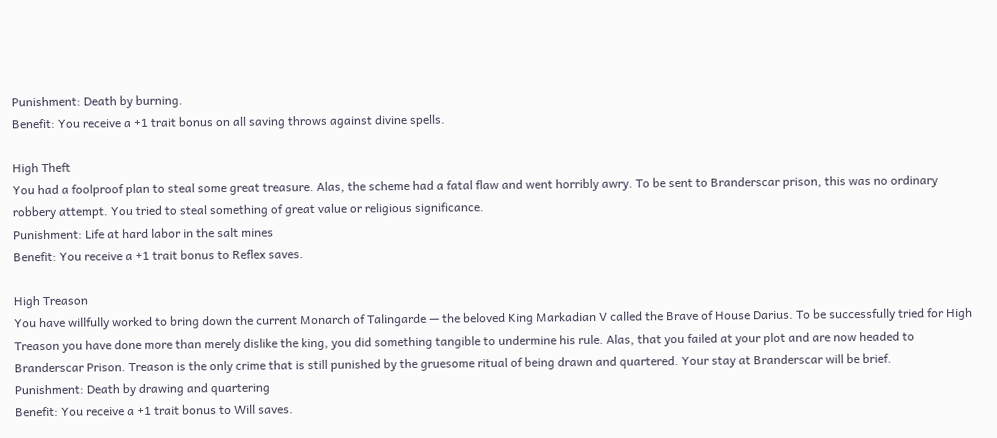Punishment: Death by burning.
Benefit: You receive a +1 trait bonus on all saving throws against divine spells.

High Theft
You had a foolproof plan to steal some great treasure. Alas, the scheme had a fatal flaw and went horribly awry. To be sent to Branderscar prison, this was no ordinary robbery attempt. You tried to steal something of great value or religious significance.
Punishment: Life at hard labor in the salt mines
Benefit: You receive a +1 trait bonus to Reflex saves.

High Treason
You have willfully worked to bring down the current Monarch of Talingarde — the beloved King Markadian V called the Brave of House Darius. To be successfully tried for High Treason you have done more than merely dislike the king, you did something tangible to undermine his rule. Alas, that you failed at your plot and are now headed to Branderscar Prison. Treason is the only crime that is still punished by the gruesome ritual of being drawn and quartered. Your stay at Branderscar will be brief.
Punishment: Death by drawing and quartering
Benefit: You receive a +1 trait bonus to Will saves.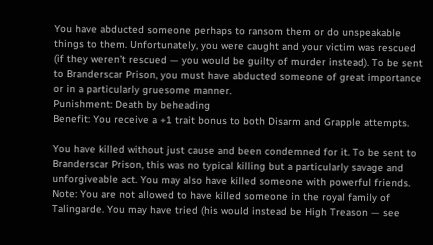You have abducted someone perhaps to ransom them or do unspeakable things to them. Unfortunately, you were caught and your victim was rescued (if they weren’t rescued — you would be guilty of murder instead). To be sent to Branderscar Prison, you must have abducted someone of great importance or in a particularly gruesome manner.
Punishment: Death by beheading
Benefit: You receive a +1 trait bonus to both Disarm and Grapple attempts.

You have killed without just cause and been condemned for it. To be sent to Branderscar Prison, this was no typical killing but a particularly savage and unforgiveable act. You may also have killed someone with powerful friends. Note: You are not allowed to have killed someone in the royal family of Talingarde. You may have tried (his would instead be High Treason — see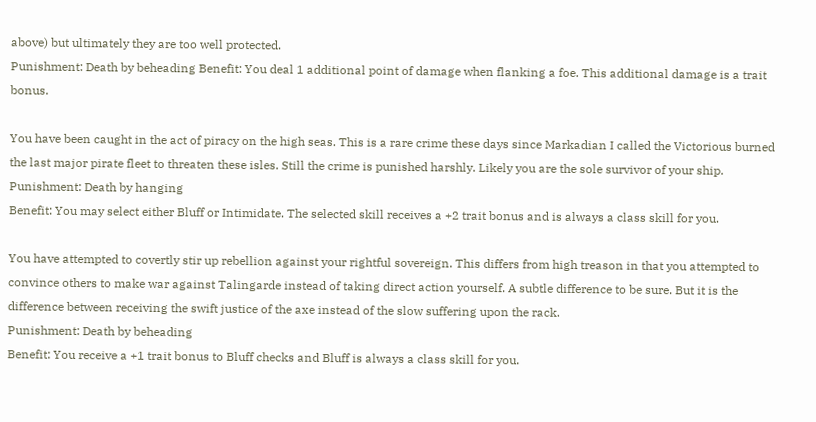above) but ultimately they are too well protected.
Punishment: Death by beheading Benefit: You deal 1 additional point of damage when flanking a foe. This additional damage is a trait bonus.

You have been caught in the act of piracy on the high seas. This is a rare crime these days since Markadian I called the Victorious burned the last major pirate fleet to threaten these isles. Still the crime is punished harshly. Likely you are the sole survivor of your ship.
Punishment: Death by hanging
Benefit: You may select either Bluff or Intimidate. The selected skill receives a +2 trait bonus and is always a class skill for you.

You have attempted to covertly stir up rebellion against your rightful sovereign. This differs from high treason in that you attempted to convince others to make war against Talingarde instead of taking direct action yourself. A subtle difference to be sure. But it is the difference between receiving the swift justice of the axe instead of the slow suffering upon the rack.
Punishment: Death by beheading
Benefit: You receive a +1 trait bonus to Bluff checks and Bluff is always a class skill for you.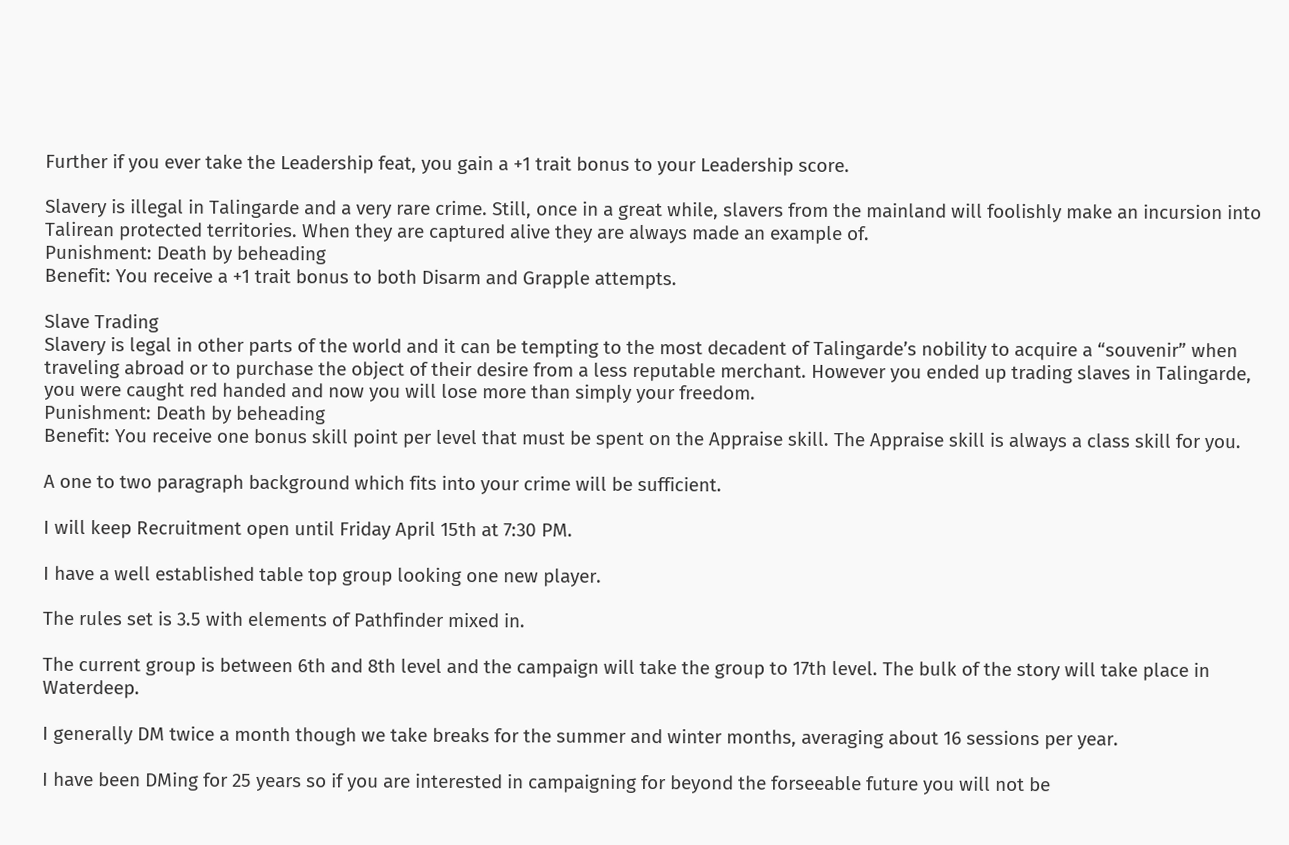Further if you ever take the Leadership feat, you gain a +1 trait bonus to your Leadership score.

Slavery is illegal in Talingarde and a very rare crime. Still, once in a great while, slavers from the mainland will foolishly make an incursion into Talirean protected territories. When they are captured alive they are always made an example of.
Punishment: Death by beheading
Benefit: You receive a +1 trait bonus to both Disarm and Grapple attempts.

Slave Trading
Slavery is legal in other parts of the world and it can be tempting to the most decadent of Talingarde’s nobility to acquire a “souvenir” when traveling abroad or to purchase the object of their desire from a less reputable merchant. However you ended up trading slaves in Talingarde, you were caught red handed and now you will lose more than simply your freedom.
Punishment: Death by beheading
Benefit: You receive one bonus skill point per level that must be spent on the Appraise skill. The Appraise skill is always a class skill for you.

A one to two paragraph background which fits into your crime will be sufficient.

I will keep Recruitment open until Friday April 15th at 7:30 PM.

I have a well established table top group looking one new player.

The rules set is 3.5 with elements of Pathfinder mixed in.

The current group is between 6th and 8th level and the campaign will take the group to 17th level. The bulk of the story will take place in Waterdeep.

I generally DM twice a month though we take breaks for the summer and winter months, averaging about 16 sessions per year.

I have been DMing for 25 years so if you are interested in campaigning for beyond the forseeable future you will not be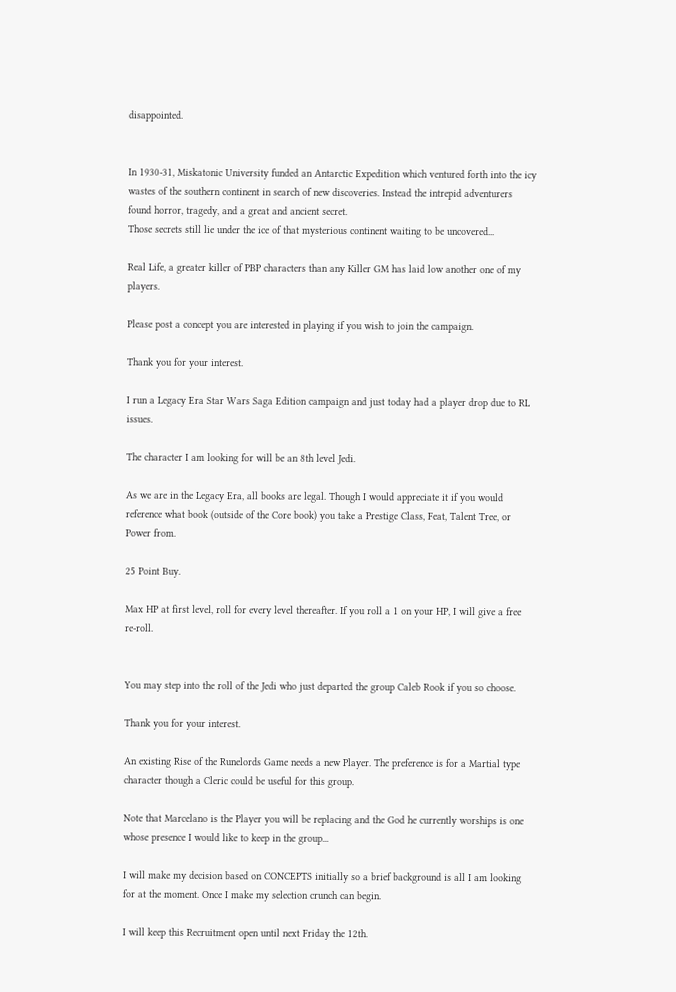disappointed.


In 1930-31, Miskatonic University funded an Antarctic Expedition which ventured forth into the icy wastes of the southern continent in search of new discoveries. Instead the intrepid adventurers found horror, tragedy, and a great and ancient secret.
Those secrets still lie under the ice of that mysterious continent waiting to be uncovered...

Real Life, a greater killer of PBP characters than any Killer GM has laid low another one of my players.

Please post a concept you are interested in playing if you wish to join the campaign.

Thank you for your interest.

I run a Legacy Era Star Wars Saga Edition campaign and just today had a player drop due to RL issues.

The character I am looking for will be an 8th level Jedi.

As we are in the Legacy Era, all books are legal. Though I would appreciate it if you would reference what book (outside of the Core book) you take a Prestige Class, Feat, Talent Tree, or Power from.

25 Point Buy.

Max HP at first level, roll for every level thereafter. If you roll a 1 on your HP, I will give a free re-roll.


You may step into the roll of the Jedi who just departed the group Caleb Rook if you so choose.

Thank you for your interest.

An existing Rise of the Runelords Game needs a new Player. The preference is for a Martial type character though a Cleric could be useful for this group.

Note that Marcelano is the Player you will be replacing and the God he currently worships is one whose presence I would like to keep in the group...

I will make my decision based on CONCEPTS initially so a brief background is all I am looking for at the moment. Once I make my selection crunch can begin.

I will keep this Recruitment open until next Friday the 12th.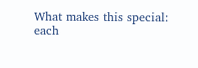What makes this special:
each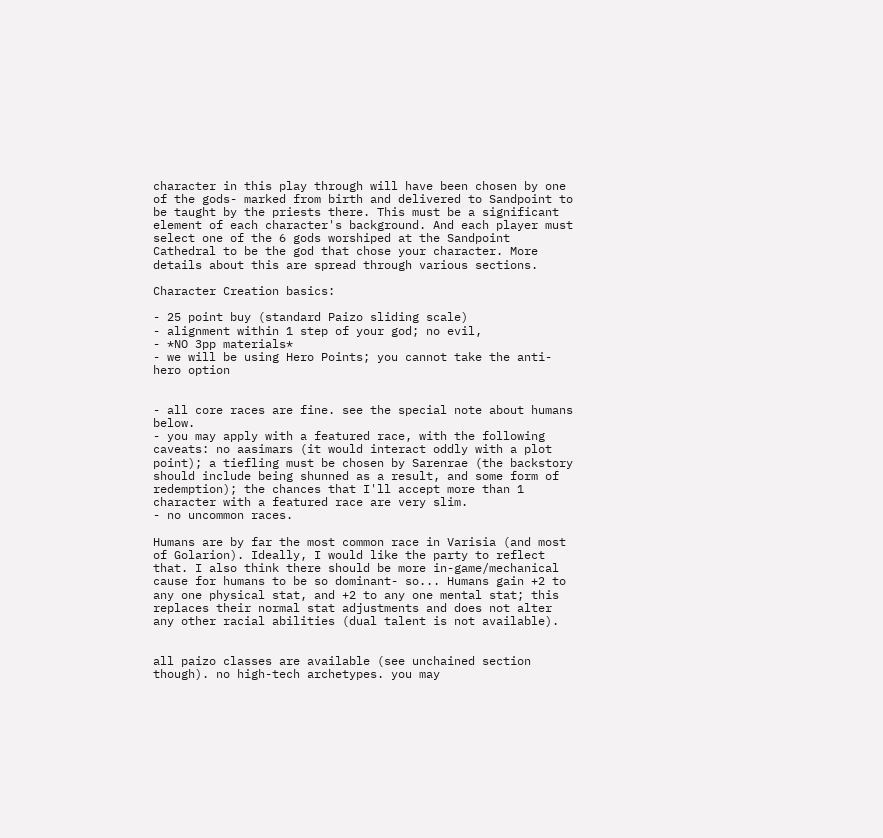character in this play through will have been chosen by one of the gods- marked from birth and delivered to Sandpoint to be taught by the priests there. This must be a significant element of each character's background. And each player must select one of the 6 gods worshiped at the Sandpoint Cathedral to be the god that chose your character. More details about this are spread through various sections.

Character Creation basics:

- 25 point buy (standard Paizo sliding scale)
- alignment within 1 step of your god; no evil,
- *NO 3pp materials*
- we will be using Hero Points; you cannot take the anti-hero option


- all core races are fine. see the special note about humans below.
- you may apply with a featured race, with the following caveats: no aasimars (it would interact oddly with a plot point); a tiefling must be chosen by Sarenrae (the backstory should include being shunned as a result, and some form of redemption); the chances that I'll accept more than 1 character with a featured race are very slim.
- no uncommon races.

Humans are by far the most common race in Varisia (and most of Golarion). Ideally, I would like the party to reflect that. I also think there should be more in-game/mechanical cause for humans to be so dominant- so... Humans gain +2 to any one physical stat, and +2 to any one mental stat; this replaces their normal stat adjustments and does not alter any other racial abilities (dual talent is not available).


all paizo classes are available (see unchained section though). no high-tech archetypes. you may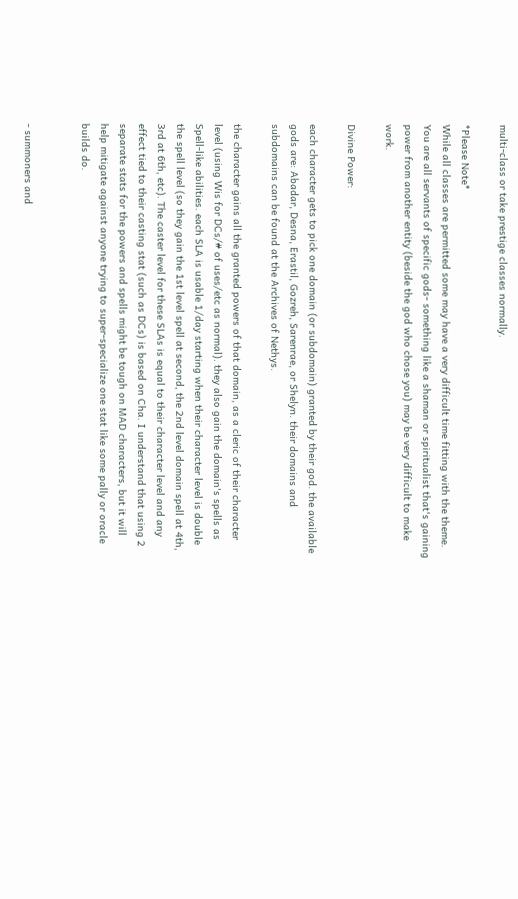multi-class or take prestige classes normally.

*Please Note*
While all classes are permitted some may have a very difficult time fitting with the theme. You are all servants of specific gods- something like a shaman or spiritualist that's gaining power from another entity (beside the god who chose you) may be very difficult to make work.

Divine Power:

each character gets to pick one domain (or subdomain) granted by their god. the available gods are: Abadar, Desna, Erastil, Gozreh, Sarenrae, or Shelyn. their domains and subdomains can be found at the Archives of Nethys.

the character gains all the granted powers of that domain, as a cleric of their character level (using Wis for DCs/# of uses/etc as normal). they also gain the domain's spells as Spell-like abilities. each SLA is usable 1/day starting when their character level is double the spell level (so they gain the 1st level spell at second, the 2nd level domain spell at 4th, 3rd at 6th, etc). The caster level for these SLAs is equal to their character level and any effect tied to their casting stat (such as DCs) is based on Cha. I understand that using 2 separate stats for the powers and spells might be tough on MAD characters, but it will help mitigate against anyone trying to super-specialize one stat like some pally or oracle builds do.


- summoners and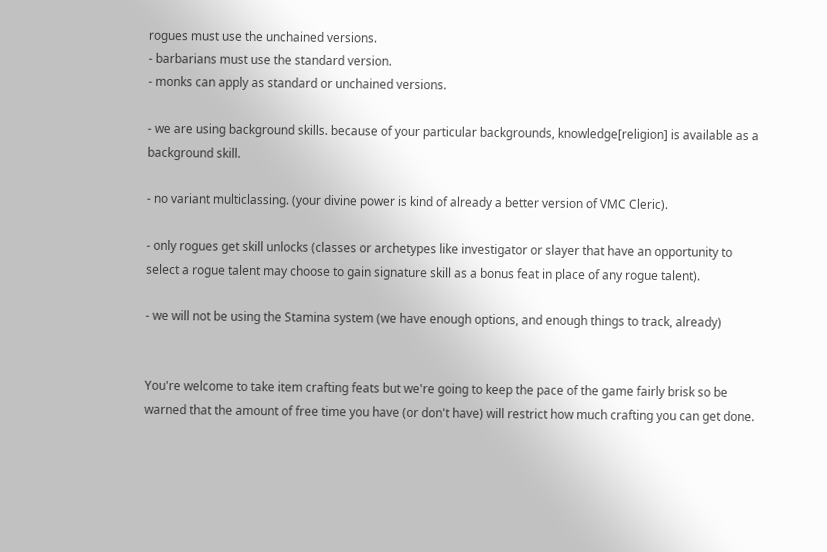rogues must use the unchained versions.
- barbarians must use the standard version.
- monks can apply as standard or unchained versions.

- we are using background skills. because of your particular backgrounds, knowledge[religion] is available as a background skill.

- no variant multiclassing. (your divine power is kind of already a better version of VMC Cleric).

- only rogues get skill unlocks (classes or archetypes like investigator or slayer that have an opportunity to select a rogue talent may choose to gain signature skill as a bonus feat in place of any rogue talent).

- we will not be using the Stamina system (we have enough options, and enough things to track, already)


You're welcome to take item crafting feats but we're going to keep the pace of the game fairly brisk so be warned that the amount of free time you have (or don't have) will restrict how much crafting you can get done.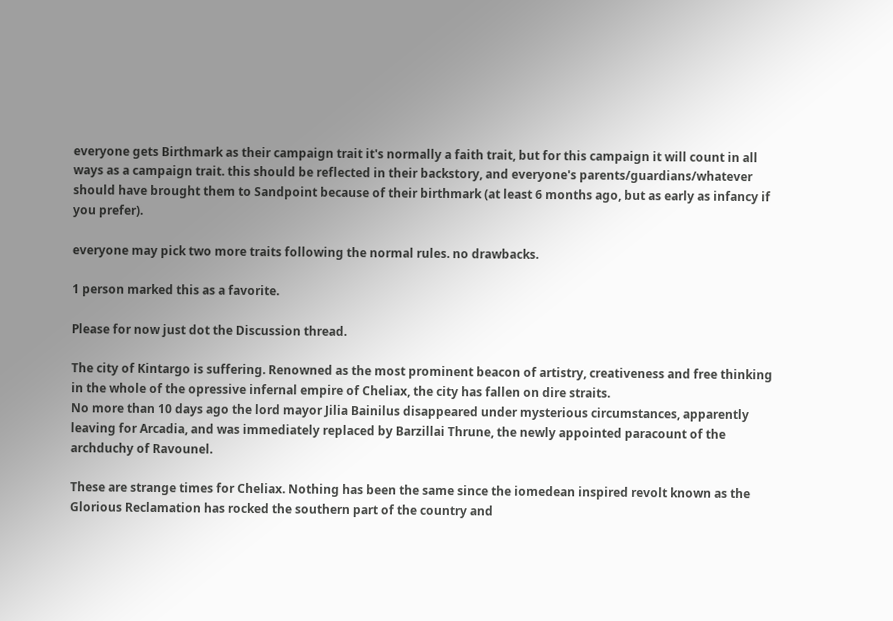everyone gets Birthmark as their campaign trait it's normally a faith trait, but for this campaign it will count in all ways as a campaign trait. this should be reflected in their backstory, and everyone's parents/guardians/whatever should have brought them to Sandpoint because of their birthmark (at least 6 months ago, but as early as infancy if you prefer).

everyone may pick two more traits following the normal rules. no drawbacks.

1 person marked this as a favorite.

Please for now just dot the Discussion thread.

The city of Kintargo is suffering. Renowned as the most prominent beacon of artistry, creativeness and free thinking in the whole of the opressive infernal empire of Cheliax, the city has fallen on dire straits.
No more than 10 days ago the lord mayor Jilia Bainilus disappeared under mysterious circumstances, apparently leaving for Arcadia, and was immediately replaced by Barzillai Thrune, the newly appointed paracount of the archduchy of Ravounel.

These are strange times for Cheliax. Nothing has been the same since the iomedean inspired revolt known as the Glorious Reclamation has rocked the southern part of the country and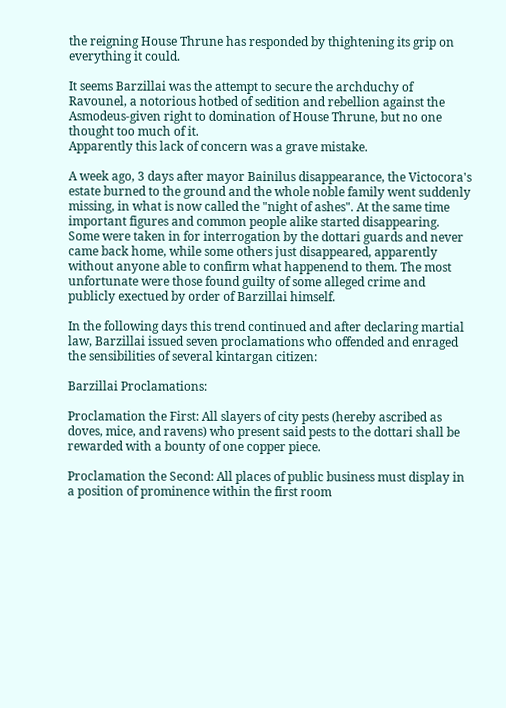the reigning House Thrune has responded by thightening its grip on everything it could.

It seems Barzillai was the attempt to secure the archduchy of Ravounel, a notorious hotbed of sedition and rebellion against the Asmodeus-given right to domination of House Thrune, but no one thought too much of it.
Apparently this lack of concern was a grave mistake.

A week ago, 3 days after mayor Bainilus disappearance, the Victocora's estate burned to the ground and the whole noble family went suddenly missing, in what is now called the "night of ashes". At the same time important figures and common people alike started disappearing. Some were taken in for interrogation by the dottari guards and never came back home, while some others just disappeared, apparently without anyone able to confirm what happenend to them. The most unfortunate were those found guilty of some alleged crime and publicly exectued by order of Barzillai himself.

In the following days this trend continued and after declaring martial law, Barzillai issued seven proclamations who offended and enraged the sensibilities of several kintargan citizen:

Barzillai Proclamations:

Proclamation the First: All slayers of city pests (hereby ascribed as doves, mice, and ravens) who present said pests to the dottari shall be rewarded with a bounty of one copper piece.

Proclamation the Second: All places of public business must display in a position of prominence within the first room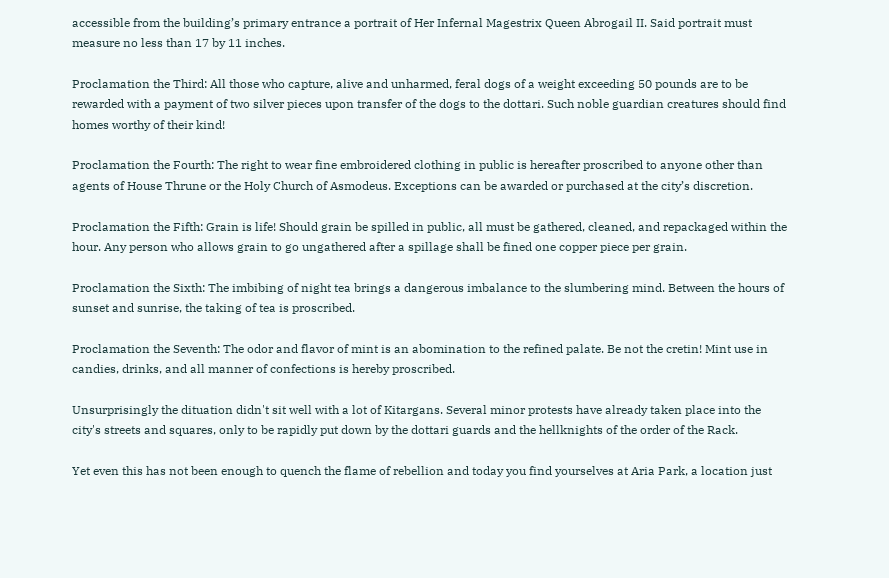accessible from the building’s primary entrance a portrait of Her Infernal Magestrix Queen Abrogail II. Said portrait must measure no less than 17 by 11 inches.

Proclamation the Third: All those who capture, alive and unharmed, feral dogs of a weight exceeding 50 pounds are to be rewarded with a payment of two silver pieces upon transfer of the dogs to the dottari. Such noble guardian creatures should find homes worthy of their kind!

Proclamation the Fourth: The right to wear fine embroidered clothing in public is hereafter proscribed to anyone other than agents of House Thrune or the Holy Church of Asmodeus. Exceptions can be awarded or purchased at the city’s discretion.

Proclamation the Fifth: Grain is life! Should grain be spilled in public, all must be gathered, cleaned, and repackaged within the hour. Any person who allows grain to go ungathered after a spillage shall be fined one copper piece per grain.

Proclamation the Sixth: The imbibing of night tea brings a dangerous imbalance to the slumbering mind. Between the hours of sunset and sunrise, the taking of tea is proscribed.

Proclamation the Seventh: The odor and flavor of mint is an abomination to the refined palate. Be not the cretin! Mint use in candies, drinks, and all manner of confections is hereby proscribed.

Unsurprisingly the dituation didn't sit well with a lot of Kitargans. Several minor protests have already taken place into the city's streets and squares, only to be rapidly put down by the dottari guards and the hellknights of the order of the Rack.

Yet even this has not been enough to quench the flame of rebellion and today you find yourselves at Aria Park, a location just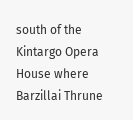south of the Kintargo Opera House where Barzillai Thrune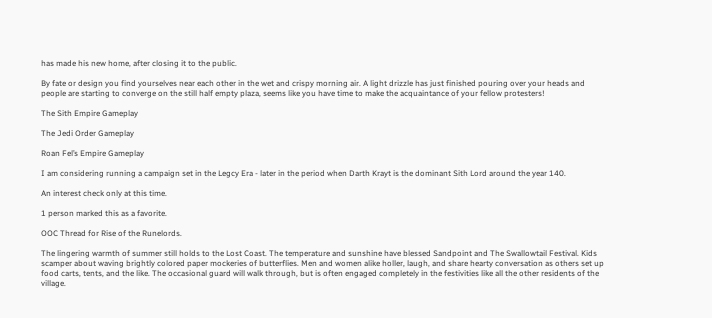has made his new home, after closing it to the public.

By fate or design you find yourselves near each other in the wet and crispy morning air. A light drizzle has just finished pouring over your heads and people are starting to converge on the still half empty plaza, seems like you have time to make the acquaintance of your fellow protesters!

The Sith Empire Gameplay

The Jedi Order Gameplay

Roan Fel’s Empire Gameplay

I am considering running a campaign set in the Legcy Era - later in the period when Darth Krayt is the dominant Sith Lord around the year 140.

An interest check only at this time.

1 person marked this as a favorite.

OOC Thread for Rise of the Runelords.

The lingering warmth of summer still holds to the Lost Coast. The temperature and sunshine have blessed Sandpoint and The Swallowtail Festival. Kids scamper about waving brightly colored paper mockeries of butterflies. Men and women alike holler, laugh, and share hearty conversation as others set up food carts, tents, and the like. The occasional guard will walk through, but is often engaged completely in the festivities like all the other residents of the village.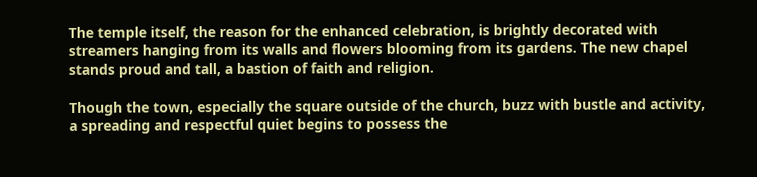The temple itself, the reason for the enhanced celebration, is brightly decorated with streamers hanging from its walls and flowers blooming from its gardens. The new chapel stands proud and tall, a bastion of faith and religion.

Though the town, especially the square outside of the church, buzz with bustle and activity, a spreading and respectful quiet begins to possess the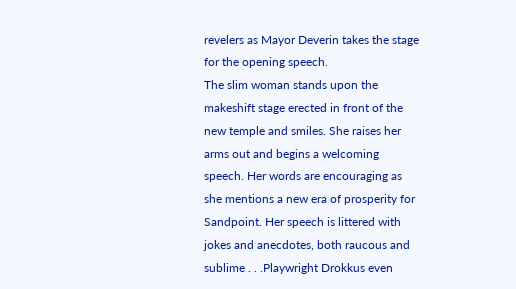revelers as Mayor Deverin takes the stage for the opening speech.
The slim woman stands upon the makeshift stage erected in front of the new temple and smiles. She raises her arms out and begins a welcoming speech. Her words are encouraging as she mentions a new era of prosperity for Sandpoint. Her speech is littered with jokes and anecdotes, both raucous and sublime . . .Playwright Drokkus even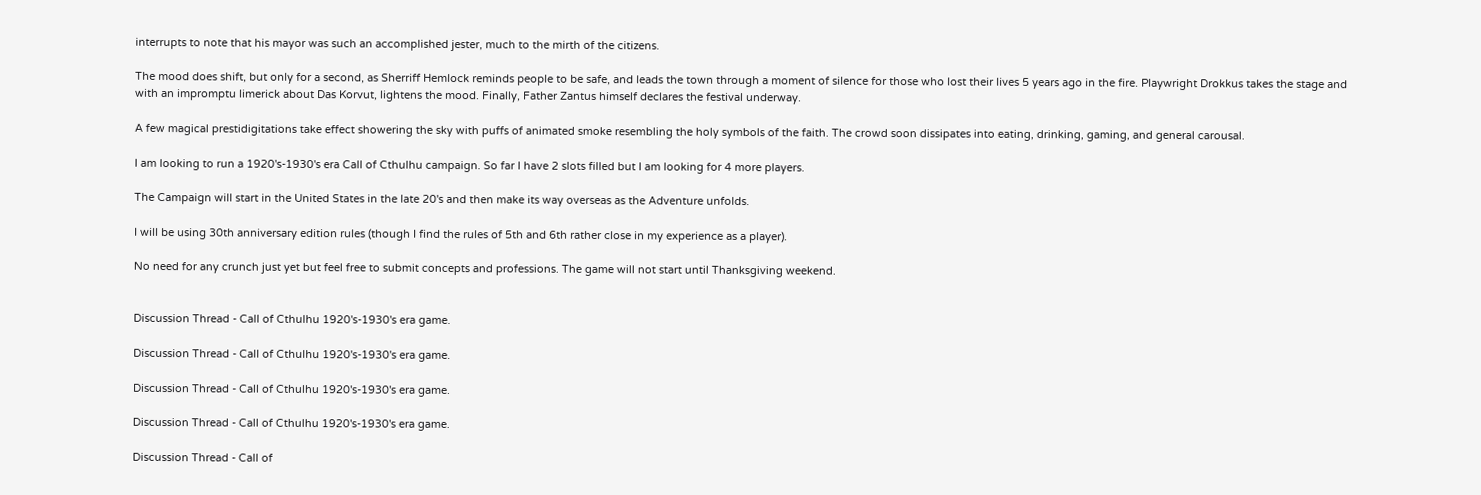interrupts to note that his mayor was such an accomplished jester, much to the mirth of the citizens.

The mood does shift, but only for a second, as Sherriff Hemlock reminds people to be safe, and leads the town through a moment of silence for those who lost their lives 5 years ago in the fire. Playwright Drokkus takes the stage and with an impromptu limerick about Das Korvut, lightens the mood. Finally, Father Zantus himself declares the festival underway.

A few magical prestidigitations take effect showering the sky with puffs of animated smoke resembling the holy symbols of the faith. The crowd soon dissipates into eating, drinking, gaming, and general carousal.

I am looking to run a 1920's-1930's era Call of Cthulhu campaign. So far I have 2 slots filled but I am looking for 4 more players.

The Campaign will start in the United States in the late 20's and then make its way overseas as the Adventure unfolds.

I will be using 30th anniversary edition rules (though I find the rules of 5th and 6th rather close in my experience as a player).

No need for any crunch just yet but feel free to submit concepts and professions. The game will not start until Thanksgiving weekend.


Discussion Thread - Call of Cthulhu 1920's-1930's era game.

Discussion Thread - Call of Cthulhu 1920's-1930's era game.

Discussion Thread - Call of Cthulhu 1920's-1930's era game.

Discussion Thread - Call of Cthulhu 1920's-1930's era game.

Discussion Thread - Call of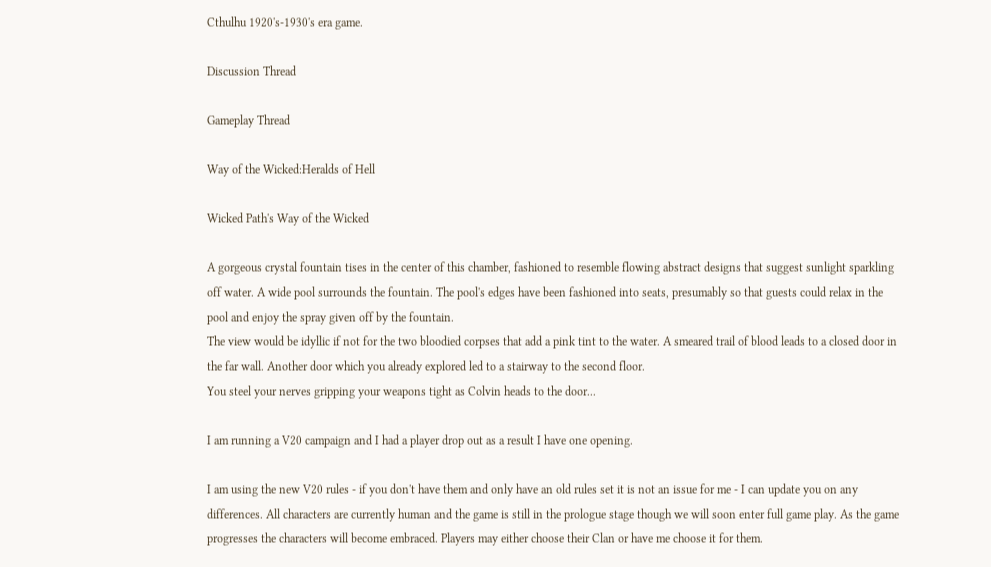Cthulhu 1920's-1930's era game.

Discussion Thread

Gameplay Thread

Way of the Wicked:Heralds of Hell

Wicked Path's Way of the Wicked

A gorgeous crystal fountain tises in the center of this chamber, fashioned to resemble flowing abstract designs that suggest sunlight sparkling off water. A wide pool surrounds the fountain. The pool's edges have been fashioned into seats, presumably so that guests could relax in the pool and enjoy the spray given off by the fountain.
The view would be idyllic if not for the two bloodied corpses that add a pink tint to the water. A smeared trail of blood leads to a closed door in the far wall. Another door which you already explored led to a stairway to the second floor.
You steel your nerves gripping your weapons tight as Colvin heads to the door...

I am running a V20 campaign and I had a player drop out as a result I have one opening.

I am using the new V20 rules - if you don't have them and only have an old rules set it is not an issue for me - I can update you on any differences. All characters are currently human and the game is still in the prologue stage though we will soon enter full game play. As the game progresses the characters will become embraced. Players may either choose their Clan or have me choose it for them.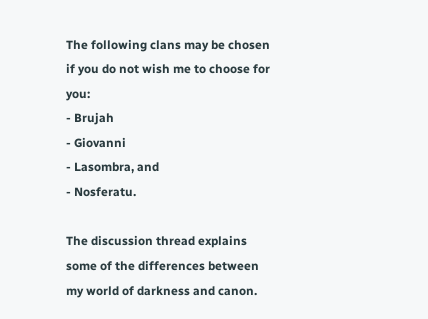The following clans may be chosen if you do not wish me to choose for you:
- Brujah
- Giovanni
- Lasombra, and
- Nosferatu.

The discussion thread explains some of the differences between my world of darkness and canon.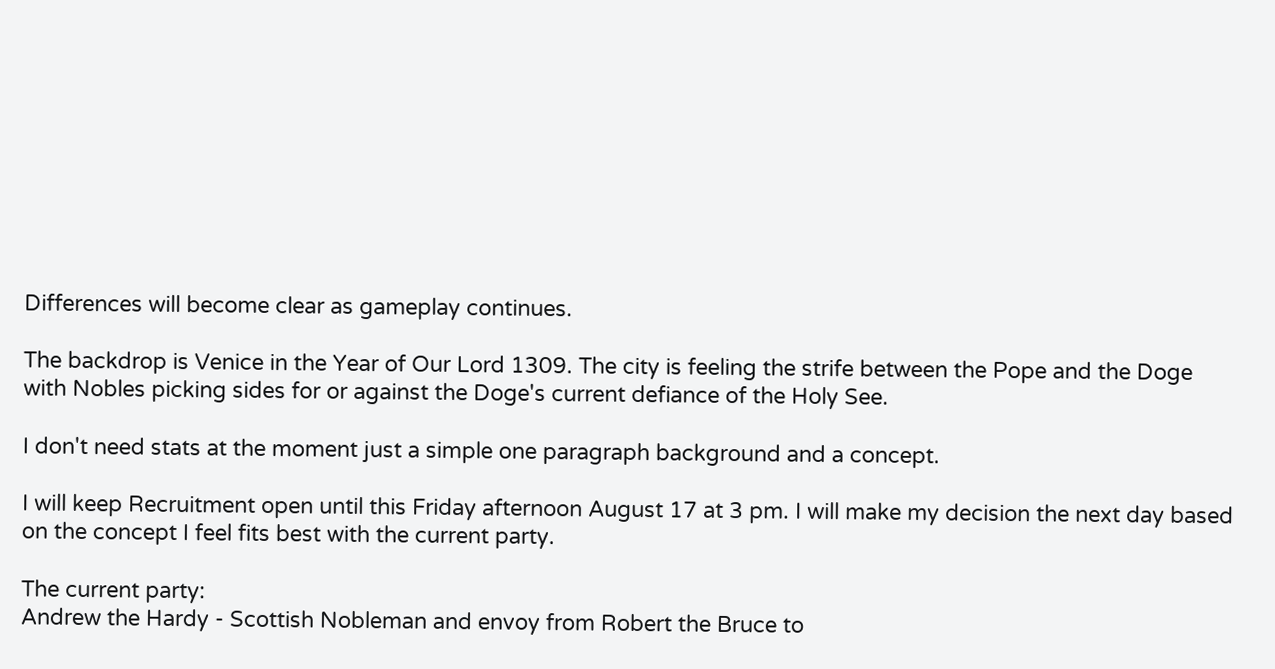Differences will become clear as gameplay continues.

The backdrop is Venice in the Year of Our Lord 1309. The city is feeling the strife between the Pope and the Doge with Nobles picking sides for or against the Doge's current defiance of the Holy See.

I don't need stats at the moment just a simple one paragraph background and a concept.

I will keep Recruitment open until this Friday afternoon August 17 at 3 pm. I will make my decision the next day based on the concept I feel fits best with the current party.

The current party:
Andrew the Hardy - Scottish Nobleman and envoy from Robert the Bruce to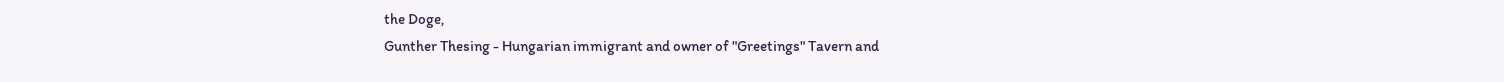the Doge,
Gunther Thesing - Hungarian immigrant and owner of "Greetings" Tavern and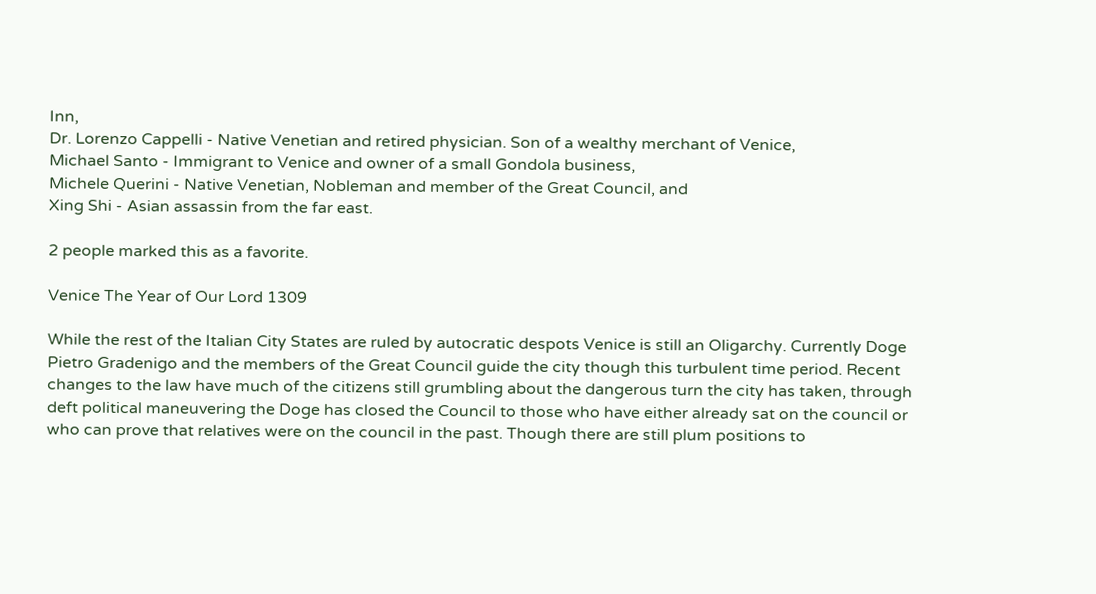Inn,
Dr. Lorenzo Cappelli - Native Venetian and retired physician. Son of a wealthy merchant of Venice,
Michael Santo - Immigrant to Venice and owner of a small Gondola business,
Michele Querini - Native Venetian, Nobleman and member of the Great Council, and
Xing Shi - Asian assassin from the far east.

2 people marked this as a favorite.

Venice The Year of Our Lord 1309

While the rest of the Italian City States are ruled by autocratic despots Venice is still an Oligarchy. Currently Doge Pietro Gradenigo and the members of the Great Council guide the city though this turbulent time period. Recent changes to the law have much of the citizens still grumbling about the dangerous turn the city has taken, through deft political maneuvering the Doge has closed the Council to those who have either already sat on the council or who can prove that relatives were on the council in the past. Though there are still plum positions to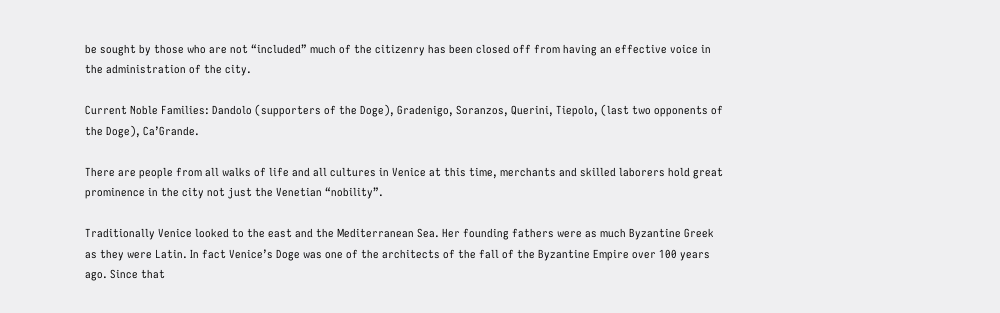be sought by those who are not “included” much of the citizenry has been closed off from having an effective voice in the administration of the city.

Current Noble Families: Dandolo (supporters of the Doge), Gradenigo, Soranzos, Querini, Tiepolo, (last two opponents of the Doge), Ca’Grande.

There are people from all walks of life and all cultures in Venice at this time, merchants and skilled laborers hold great prominence in the city not just the Venetian “nobility”.

Traditionally Venice looked to the east and the Mediterranean Sea. Her founding fathers were as much Byzantine Greek as they were Latin. In fact Venice’s Doge was one of the architects of the fall of the Byzantine Empire over 100 years ago. Since that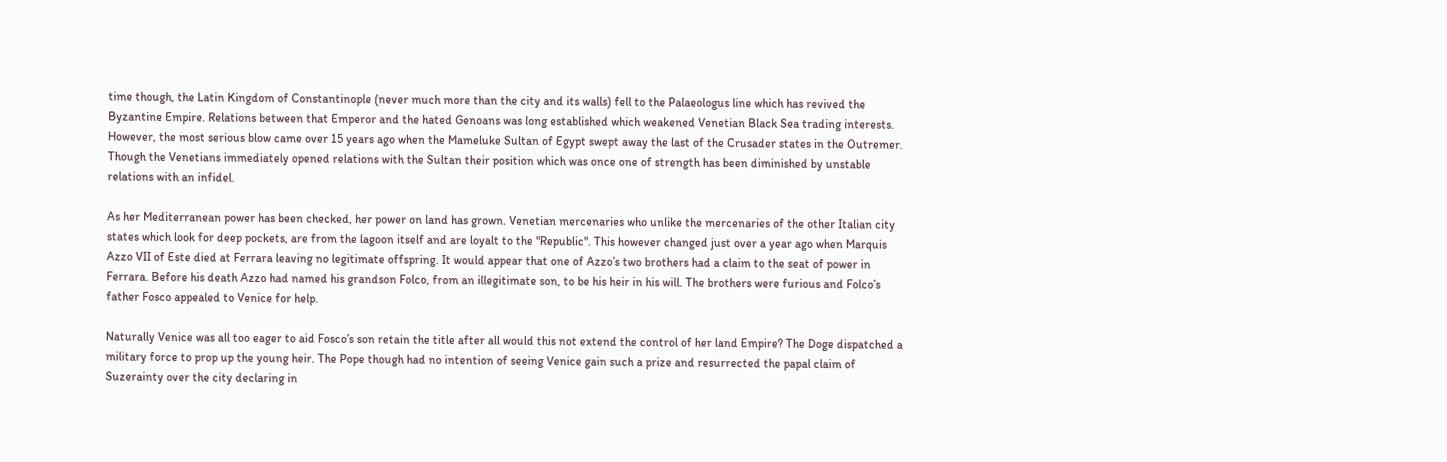time though, the Latin Kingdom of Constantinople (never much more than the city and its walls) fell to the Palaeologus line which has revived the Byzantine Empire. Relations between that Emperor and the hated Genoans was long established which weakened Venetian Black Sea trading interests. However, the most serious blow came over 15 years ago when the Mameluke Sultan of Egypt swept away the last of the Crusader states in the Outremer. Though the Venetians immediately opened relations with the Sultan their position which was once one of strength has been diminished by unstable relations with an infidel.

As her Mediterranean power has been checked, her power on land has grown. Venetian mercenaries who unlike the mercenaries of the other Italian city states which look for deep pockets, are from the lagoon itself and are loyalt to the "Republic". This however changed just over a year ago when Marquis Azzo VII of Este died at Ferrara leaving no legitimate offspring. It would appear that one of Azzo’s two brothers had a claim to the seat of power in Ferrara. Before his death Azzo had named his grandson Folco, from an illegitimate son, to be his heir in his will. The brothers were furious and Folco’s father Fosco appealed to Venice for help.

Naturally Venice was all too eager to aid Fosco’s son retain the title after all would this not extend the control of her land Empire? The Doge dispatched a military force to prop up the young heir. The Pope though had no intention of seeing Venice gain such a prize and resurrected the papal claim of Suzerainty over the city declaring in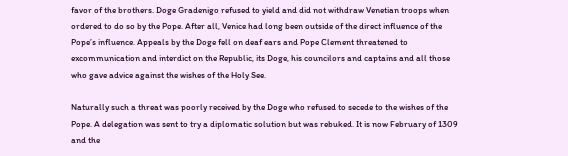favor of the brothers. Doge Gradenigo refused to yield and did not withdraw Venetian troops when ordered to do so by the Pope. After all, Venice had long been outside of the direct influence of the Pope’s influence. Appeals by the Doge fell on deaf ears and Pope Clement threatened to excommunication and interdict on the Republic, its Doge, his councilors and captains and all those who gave advice against the wishes of the Holy See.

Naturally such a threat was poorly received by the Doge who refused to secede to the wishes of the Pope. A delegation was sent to try a diplomatic solution but was rebuked. It is now February of 1309 and the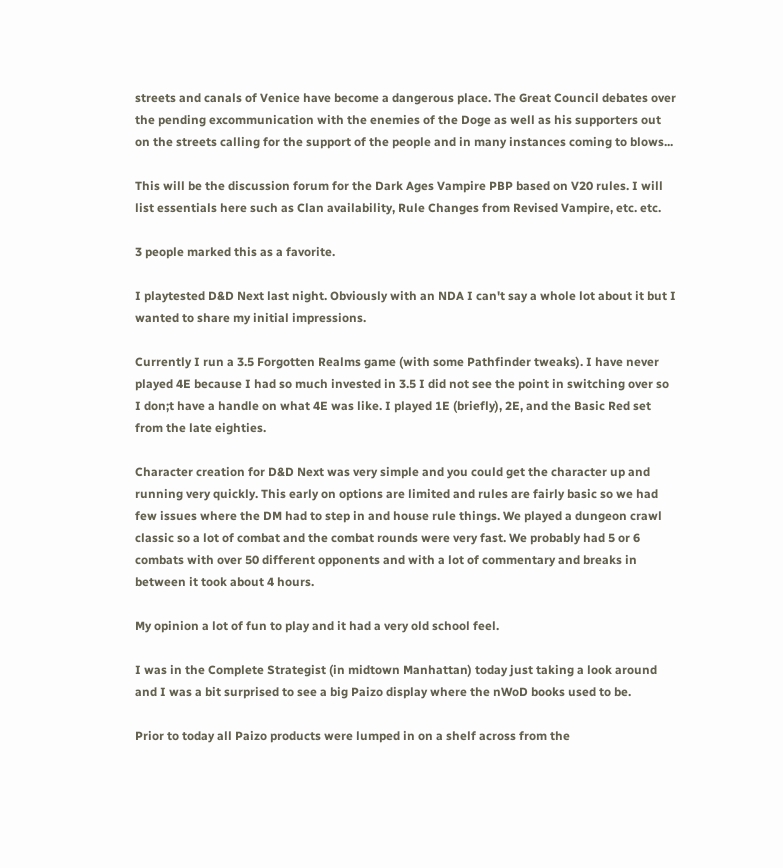streets and canals of Venice have become a dangerous place. The Great Council debates over the pending excommunication with the enemies of the Doge as well as his supporters out on the streets calling for the support of the people and in many instances coming to blows...

This will be the discussion forum for the Dark Ages Vampire PBP based on V20 rules. I will list essentials here such as Clan availability, Rule Changes from Revised Vampire, etc. etc.

3 people marked this as a favorite.

I playtested D&D Next last night. Obviously with an NDA I can't say a whole lot about it but I wanted to share my initial impressions.

Currently I run a 3.5 Forgotten Realms game (with some Pathfinder tweaks). I have never played 4E because I had so much invested in 3.5 I did not see the point in switching over so I don;t have a handle on what 4E was like. I played 1E (briefly), 2E, and the Basic Red set from the late eighties.

Character creation for D&D Next was very simple and you could get the character up and running very quickly. This early on options are limited and rules are fairly basic so we had few issues where the DM had to step in and house rule things. We played a dungeon crawl classic so a lot of combat and the combat rounds were very fast. We probably had 5 or 6 combats with over 50 different opponents and with a lot of commentary and breaks in between it took about 4 hours.

My opinion a lot of fun to play and it had a very old school feel.

I was in the Complete Strategist (in midtown Manhattan) today just taking a look around and I was a bit surprised to see a big Paizo display where the nWoD books used to be.

Prior to today all Paizo products were lumped in on a shelf across from the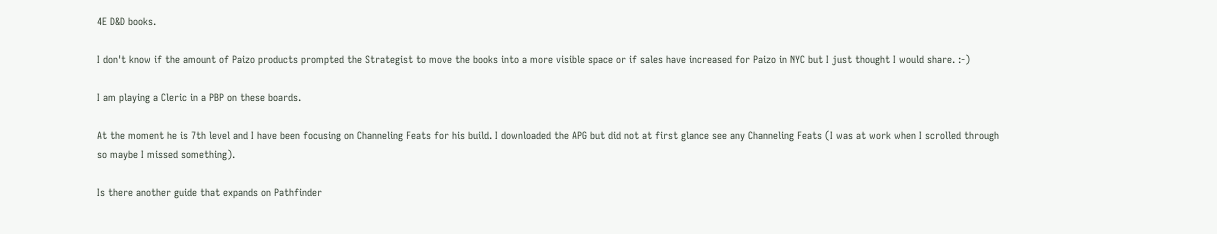4E D&D books.

I don't know if the amount of Paizo products prompted the Strategist to move the books into a more visible space or if sales have increased for Paizo in NYC but I just thought I would share. :-)

I am playing a Cleric in a PBP on these boards.

At the moment he is 7th level and I have been focusing on Channeling Feats for his build. I downloaded the APG but did not at first glance see any Channeling Feats (I was at work when I scrolled through so maybe I missed something).

Is there another guide that expands on Pathfinder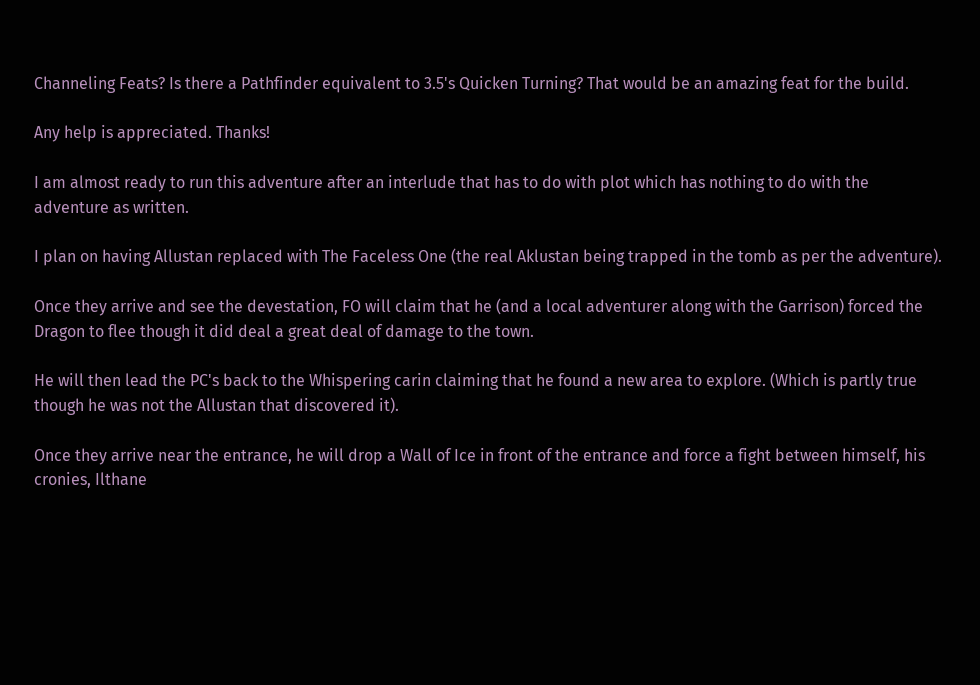Channeling Feats? Is there a Pathfinder equivalent to 3.5's Quicken Turning? That would be an amazing feat for the build.

Any help is appreciated. Thanks!

I am almost ready to run this adventure after an interlude that has to do with plot which has nothing to do with the adventure as written.

I plan on having Allustan replaced with The Faceless One (the real Aklustan being trapped in the tomb as per the adventure).

Once they arrive and see the devestation, FO will claim that he (and a local adventurer along with the Garrison) forced the Dragon to flee though it did deal a great deal of damage to the town.

He will then lead the PC's back to the Whispering carin claiming that he found a new area to explore. (Which is partly true though he was not the Allustan that discovered it).

Once they arrive near the entrance, he will drop a Wall of Ice in front of the entrance and force a fight between himself, his cronies, Ilthane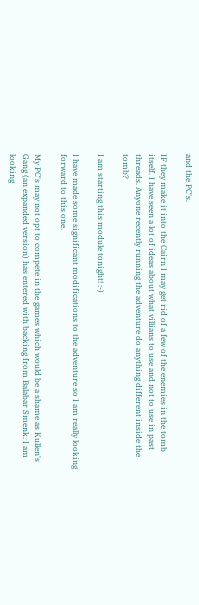and the PC's.

IF they make it into the Cairn I may get rid of a few of the enemies in the tomb itself. I have seen a lot of ideas about what villians to use and not to use in past threads. Anyone recently running the adventure do anything different inside the tomb?

I am starting this module tonight! :-)

I have made some significant modifications to the adventure so I am really looking forward to this one.

My PC's may not opt to compete in the games which would be a shame as Kullen's Gang (an expanded version) has entered with backing from Balabar Smenk. I am looking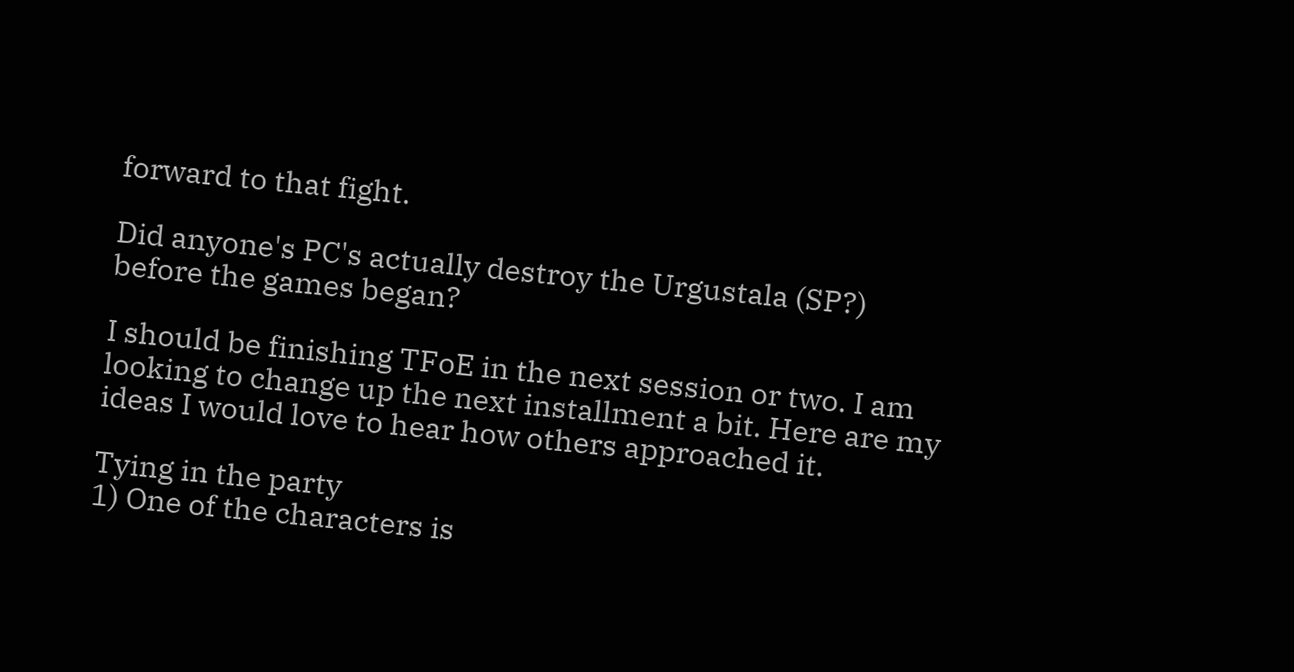forward to that fight.

Did anyone's PC's actually destroy the Urgustala (SP?) before the games began?

I should be finishing TFoE in the next session or two. I am looking to change up the next installment a bit. Here are my ideas I would love to hear how others approached it.

Tying in the party
1) One of the characters is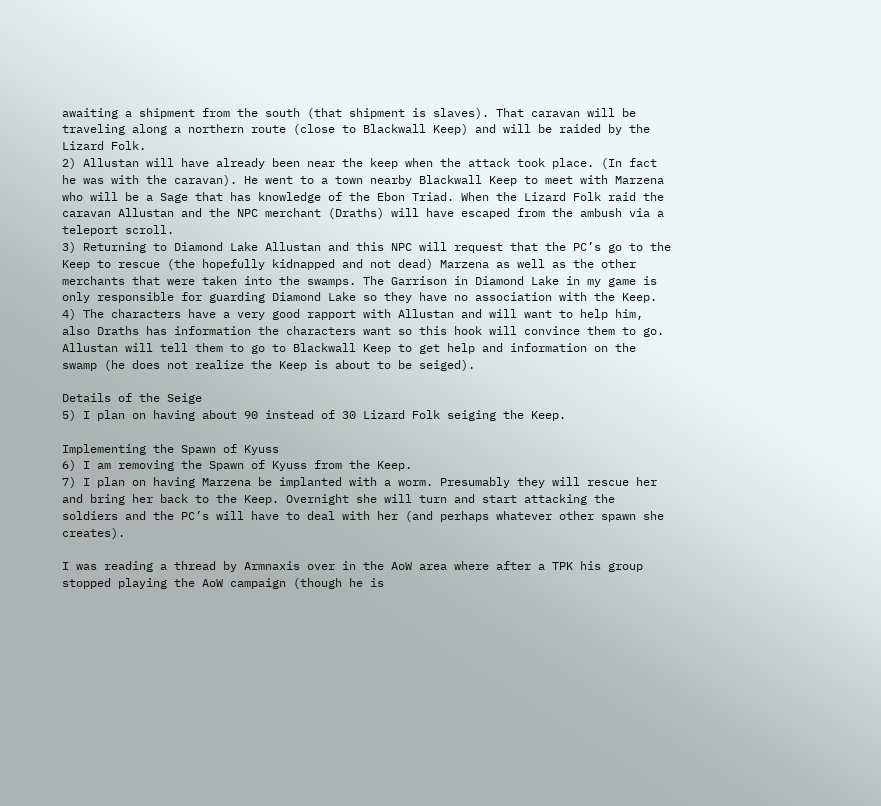awaiting a shipment from the south (that shipment is slaves). That caravan will be traveling along a northern route (close to Blackwall Keep) and will be raided by the Lizard Folk.
2) Allustan will have already been near the keep when the attack took place. (In fact he was with the caravan). He went to a town nearby Blackwall Keep to meet with Marzena who will be a Sage that has knowledge of the Ebon Triad. When the Lizard Folk raid the caravan Allustan and the NPC merchant (Draths) will have escaped from the ambush via a teleport scroll.
3) Returning to Diamond Lake Allustan and this NPC will request that the PC’s go to the Keep to rescue (the hopefully kidnapped and not dead) Marzena as well as the other merchants that were taken into the swamps. The Garrison in Diamond Lake in my game is only responsible for guarding Diamond Lake so they have no association with the Keep.
4) The characters have a very good rapport with Allustan and will want to help him, also Draths has information the characters want so this hook will convince them to go. Allustan will tell them to go to Blackwall Keep to get help and information on the swamp (he does not realize the Keep is about to be seiged).

Details of the Seige
5) I plan on having about 90 instead of 30 Lizard Folk seiging the Keep.

Implementing the Spawn of Kyuss
6) I am removing the Spawn of Kyuss from the Keep.
7) I plan on having Marzena be implanted with a worm. Presumably they will rescue her and bring her back to the Keep. Overnight she will turn and start attacking the soldiers and the PC’s will have to deal with her (and perhaps whatever other spawn she creates).

I was reading a thread by Armnaxis over in the AoW area where after a TPK his group stopped playing the AoW campaign (though he is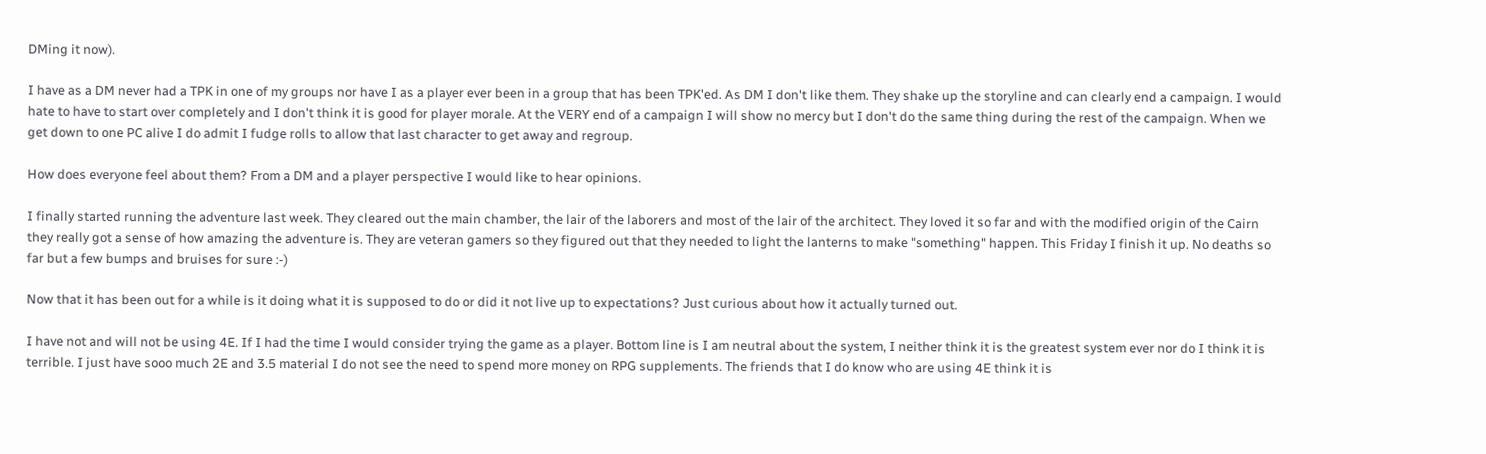DMing it now).

I have as a DM never had a TPK in one of my groups nor have I as a player ever been in a group that has been TPK'ed. As DM I don't like them. They shake up the storyline and can clearly end a campaign. I would hate to have to start over completely and I don't think it is good for player morale. At the VERY end of a campaign I will show no mercy but I don't do the same thing during the rest of the campaign. When we get down to one PC alive I do admit I fudge rolls to allow that last character to get away and regroup.

How does everyone feel about them? From a DM and a player perspective I would like to hear opinions.

I finally started running the adventure last week. They cleared out the main chamber, the lair of the laborers and most of the lair of the architect. They loved it so far and with the modified origin of the Cairn they really got a sense of how amazing the adventure is. They are veteran gamers so they figured out that they needed to light the lanterns to make "something" happen. This Friday I finish it up. No deaths so far but a few bumps and bruises for sure :-)

Now that it has been out for a while is it doing what it is supposed to do or did it not live up to expectations? Just curious about how it actually turned out.

I have not and will not be using 4E. If I had the time I would consider trying the game as a player. Bottom line is I am neutral about the system, I neither think it is the greatest system ever nor do I think it is terrible. I just have sooo much 2E and 3.5 material I do not see the need to spend more money on RPG supplements. The friends that I do know who are using 4E think it is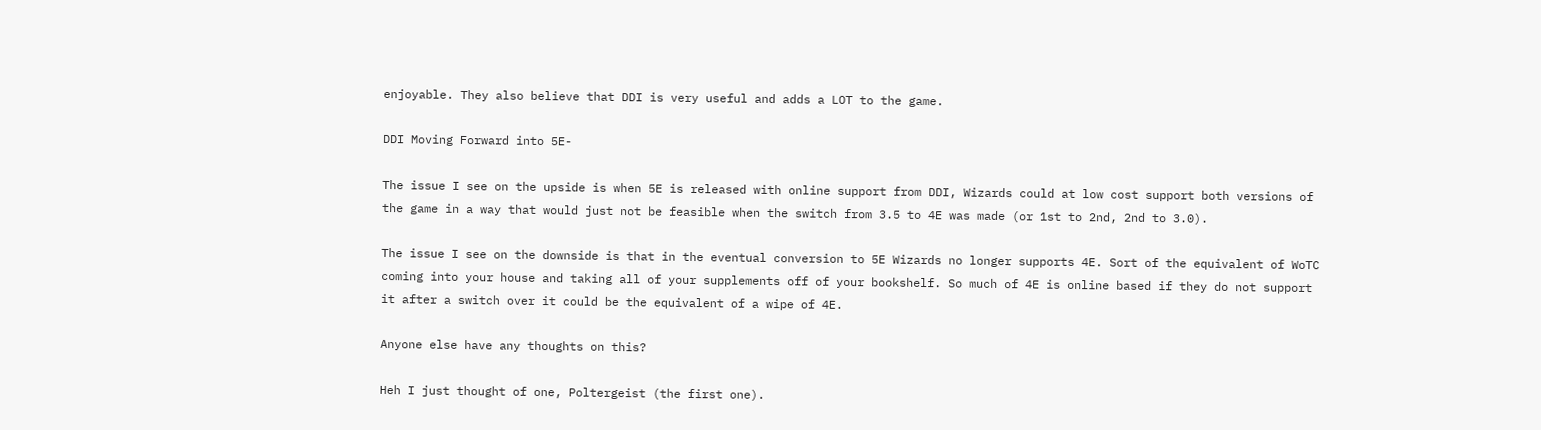enjoyable. They also believe that DDI is very useful and adds a LOT to the game.

DDI Moving Forward into 5E-

The issue I see on the upside is when 5E is released with online support from DDI, Wizards could at low cost support both versions of the game in a way that would just not be feasible when the switch from 3.5 to 4E was made (or 1st to 2nd, 2nd to 3.0).

The issue I see on the downside is that in the eventual conversion to 5E Wizards no longer supports 4E. Sort of the equivalent of WoTC coming into your house and taking all of your supplements off of your bookshelf. So much of 4E is online based if they do not support it after a switch over it could be the equivalent of a wipe of 4E.

Anyone else have any thoughts on this?

Heh I just thought of one, Poltergeist (the first one).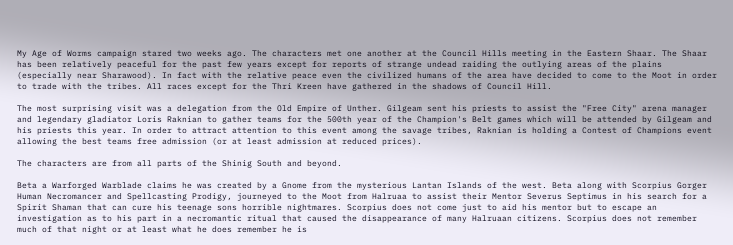My Age of Worms campaign stared two weeks ago. The characters met one another at the Council Hills meeting in the Eastern Shaar. The Shaar has been relatively peaceful for the past few years except for reports of strange undead raiding the outlying areas of the plains (especially near Sharawood). In fact with the relative peace even the civilized humans of the area have decided to come to the Moot in order to trade with the tribes. All races except for the Thri Kreen have gathered in the shadows of Council Hill.

The most surprising visit was a delegation from the Old Empire of Unther. Gilgeam sent his priests to assist the "Free City" arena manager and legendary gladiator Loris Raknian to gather teams for the 500th year of the Champion's Belt games which will be attended by Gilgeam and his priests this year. In order to attract attention to this event among the savage tribes, Raknian is holding a Contest of Champions event allowing the best teams free admission (or at least admission at reduced prices).

The characters are from all parts of the Shinig South and beyond.

Beta a Warforged Warblade claims he was created by a Gnome from the mysterious Lantan Islands of the west. Beta along with Scorpius Gorger Human Necromancer and Spellcasting Prodigy, journeyed to the Moot from Halruaa to assist their Mentor Severus Septimus in his search for a Spirit Shaman that can cure his teenage sons horrible nightmares. Scorpius does not come just to aid his mentor but to escape an investigation as to his part in a necromantic ritual that caused the disappearance of many Halruaan citizens. Scorpius does not remember much of that night or at least what he does remember he is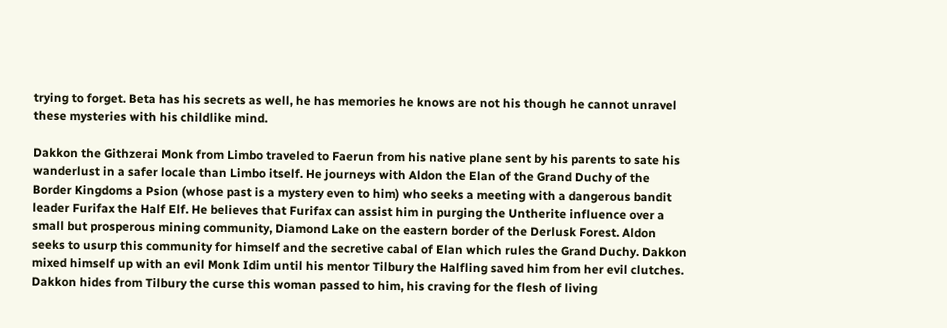trying to forget. Beta has his secrets as well, he has memories he knows are not his though he cannot unravel these mysteries with his childlike mind.

Dakkon the Githzerai Monk from Limbo traveled to Faerun from his native plane sent by his parents to sate his wanderlust in a safer locale than Limbo itself. He journeys with Aldon the Elan of the Grand Duchy of the Border Kingdoms a Psion (whose past is a mystery even to him) who seeks a meeting with a dangerous bandit leader Furifax the Half Elf. He believes that Furifax can assist him in purging the Untherite influence over a small but prosperous mining community, Diamond Lake on the eastern border of the Derlusk Forest. Aldon seeks to usurp this community for himself and the secretive cabal of Elan which rules the Grand Duchy. Dakkon mixed himself up with an evil Monk Idim until his mentor Tilbury the Halfling saved him from her evil clutches. Dakkon hides from Tilbury the curse this woman passed to him, his craving for the flesh of living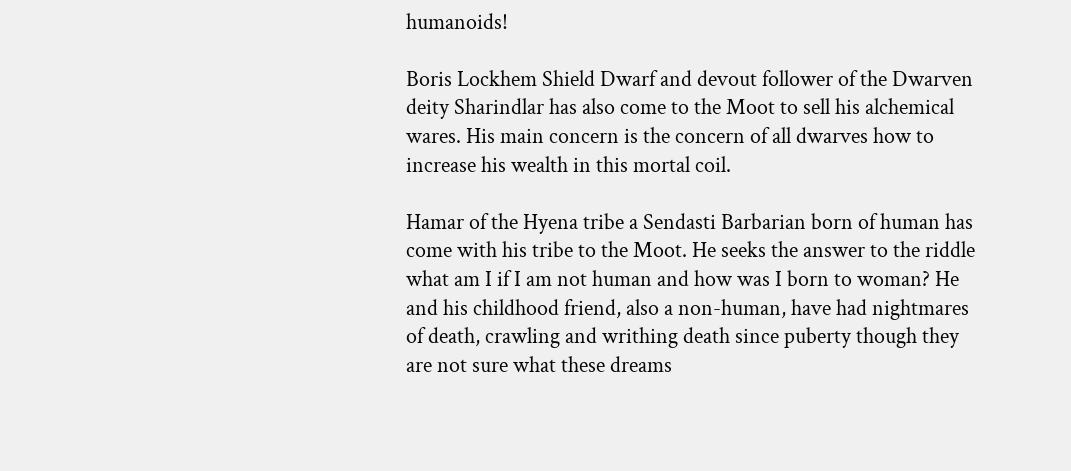humanoids!

Boris Lockhem Shield Dwarf and devout follower of the Dwarven deity Sharindlar has also come to the Moot to sell his alchemical wares. His main concern is the concern of all dwarves how to increase his wealth in this mortal coil.

Hamar of the Hyena tribe a Sendasti Barbarian born of human has come with his tribe to the Moot. He seeks the answer to the riddle what am I if I am not human and how was I born to woman? He and his childhood friend, also a non-human, have had nightmares of death, crawling and writhing death since puberty though they are not sure what these dreams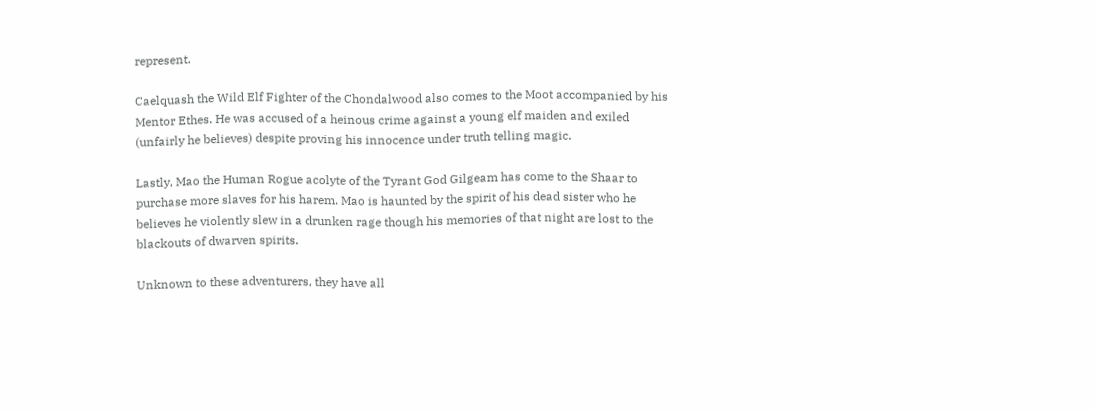represent.

Caelquash the Wild Elf Fighter of the Chondalwood also comes to the Moot accompanied by his Mentor Ethes. He was accused of a heinous crime against a young elf maiden and exiled (unfairly he believes) despite proving his innocence under truth telling magic.

Lastly, Mao the Human Rogue acolyte of the Tyrant God Gilgeam has come to the Shaar to purchase more slaves for his harem. Mao is haunted by the spirit of his dead sister who he believes he violently slew in a drunken rage though his memories of that night are lost to the blackouts of dwarven spirits.

Unknown to these adventurers, they have all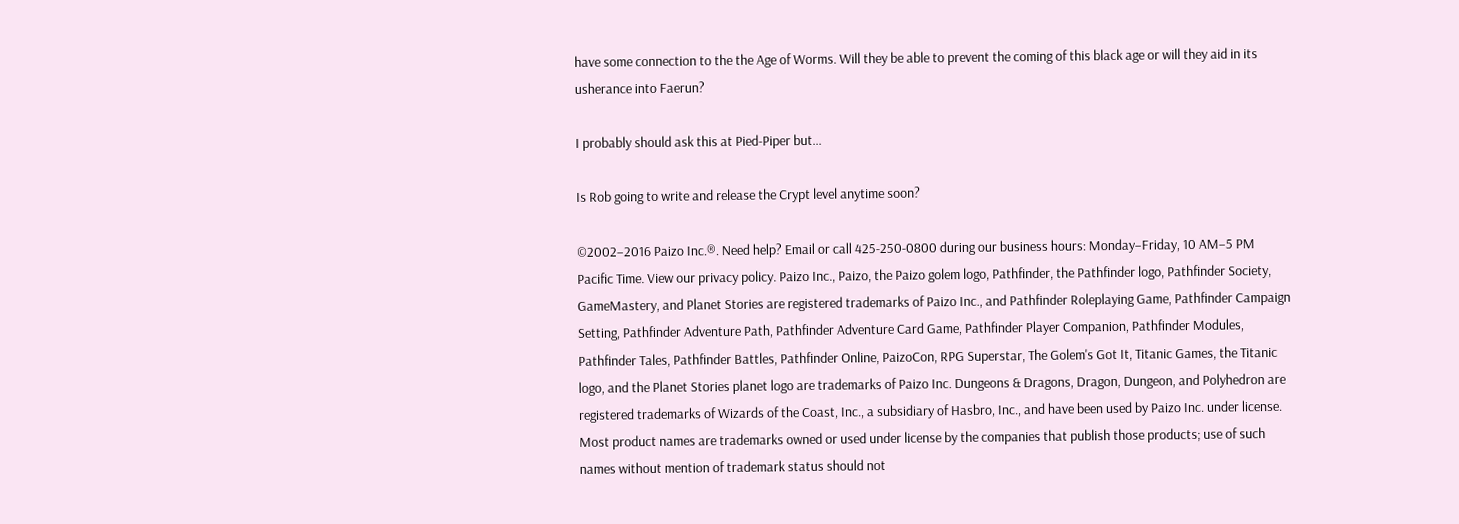have some connection to the the Age of Worms. Will they be able to prevent the coming of this black age or will they aid in its usherance into Faerun?

I probably should ask this at Pied-Piper but...

Is Rob going to write and release the Crypt level anytime soon?

©2002–2016 Paizo Inc.®. Need help? Email or call 425-250-0800 during our business hours: Monday–Friday, 10 AM–5 PM Pacific Time. View our privacy policy. Paizo Inc., Paizo, the Paizo golem logo, Pathfinder, the Pathfinder logo, Pathfinder Society, GameMastery, and Planet Stories are registered trademarks of Paizo Inc., and Pathfinder Roleplaying Game, Pathfinder Campaign Setting, Pathfinder Adventure Path, Pathfinder Adventure Card Game, Pathfinder Player Companion, Pathfinder Modules, Pathfinder Tales, Pathfinder Battles, Pathfinder Online, PaizoCon, RPG Superstar, The Golem's Got It, Titanic Games, the Titanic logo, and the Planet Stories planet logo are trademarks of Paizo Inc. Dungeons & Dragons, Dragon, Dungeon, and Polyhedron are registered trademarks of Wizards of the Coast, Inc., a subsidiary of Hasbro, Inc., and have been used by Paizo Inc. under license. Most product names are trademarks owned or used under license by the companies that publish those products; use of such names without mention of trademark status should not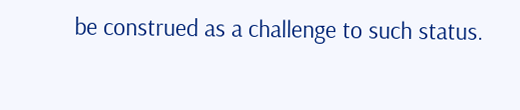be construed as a challenge to such status.